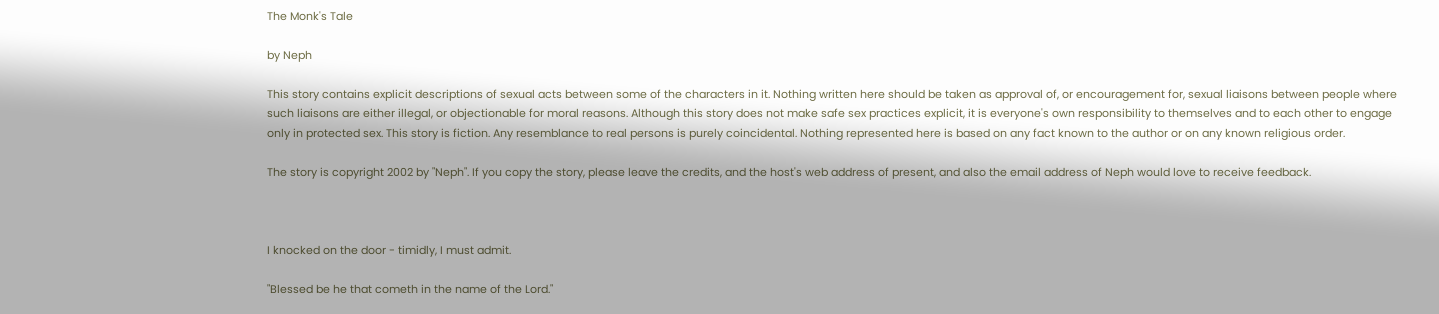The Monk's Tale

by Neph

This story contains explicit descriptions of sexual acts between some of the characters in it. Nothing written here should be taken as approval of, or encouragement for, sexual liaisons between people where such liaisons are either illegal, or objectionable for moral reasons. Although this story does not make safe sex practices explicit, it is everyone's own responsibility to themselves and to each other to engage only in protected sex. This story is fiction. Any resemblance to real persons is purely coincidental. Nothing represented here is based on any fact known to the author or on any known religious order.

The story is copyright 2002 by "Neph". If you copy the story, please leave the credits, and the host's web address of present, and also the email address of Neph would love to receive feedback.



I knocked on the door - timidly, I must admit.

"Blessed be he that cometh in the name of the Lord."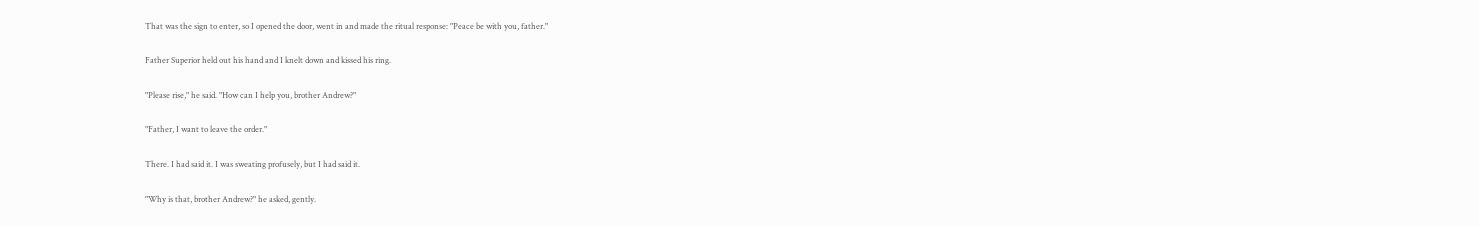That was the sign to enter, so I opened the door, went in and made the ritual response: "Peace be with you, father."

Father Superior held out his hand and I knelt down and kissed his ring.

"Please rise," he said. "How can I help you, brother Andrew?"

"Father, I want to leave the order."

There. I had said it. I was sweating profusely, but I had said it.

"Why is that, brother Andrew?" he asked, gently.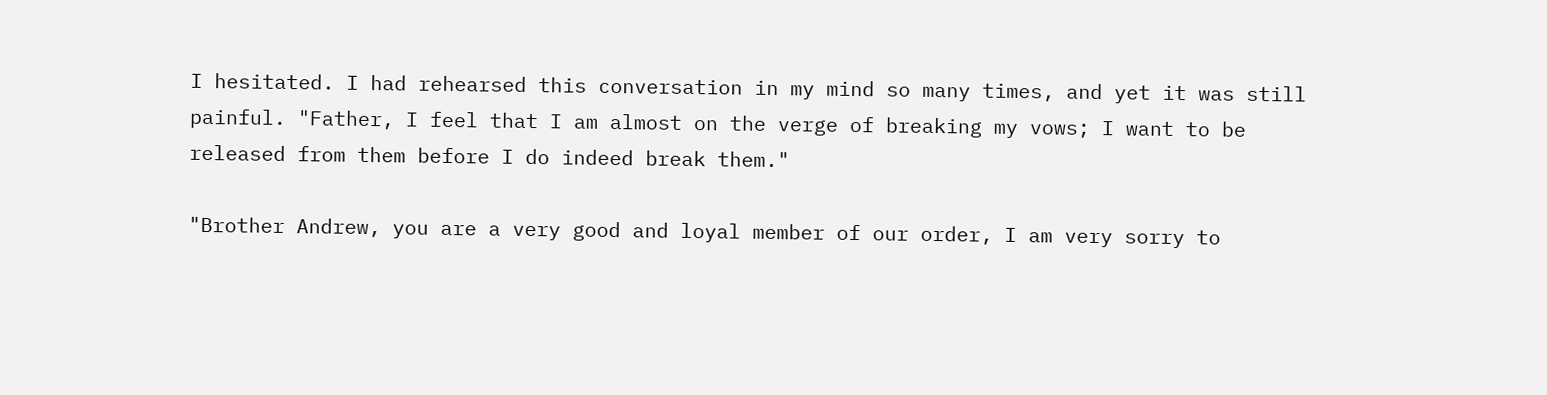I hesitated. I had rehearsed this conversation in my mind so many times, and yet it was still painful. "Father, I feel that I am almost on the verge of breaking my vows; I want to be released from them before I do indeed break them."

"Brother Andrew, you are a very good and loyal member of our order, I am very sorry to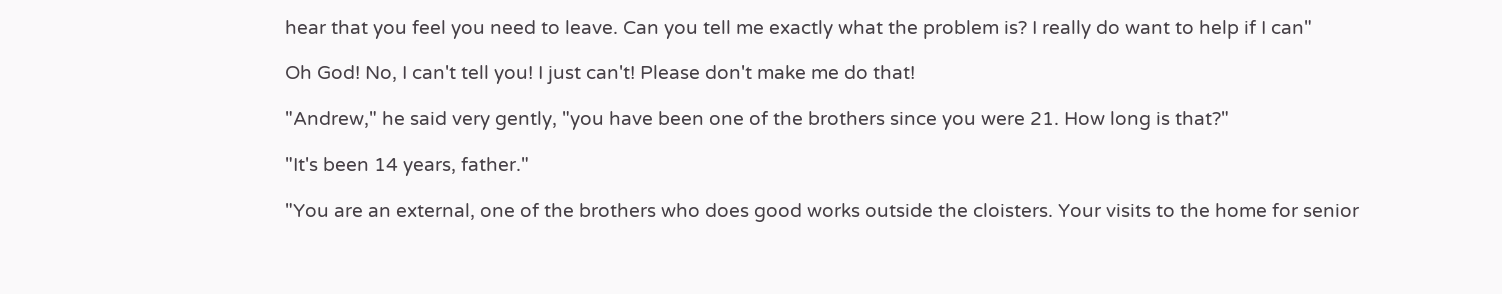hear that you feel you need to leave. Can you tell me exactly what the problem is? I really do want to help if I can"

Oh God! No, I can't tell you! I just can't! Please don't make me do that!

"Andrew," he said very gently, "you have been one of the brothers since you were 21. How long is that?"

"It's been 14 years, father."

"You are an external, one of the brothers who does good works outside the cloisters. Your visits to the home for senior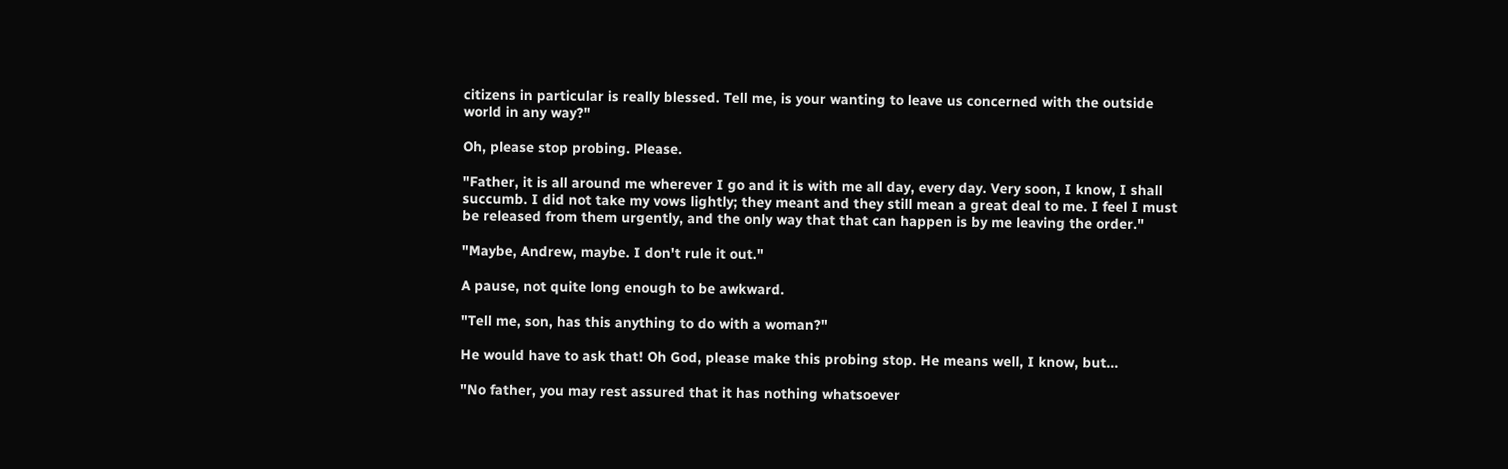citizens in particular is really blessed. Tell me, is your wanting to leave us concerned with the outside world in any way?"

Oh, please stop probing. Please.

"Father, it is all around me wherever I go and it is with me all day, every day. Very soon, I know, I shall succumb. I did not take my vows lightly; they meant and they still mean a great deal to me. I feel I must be released from them urgently, and the only way that that can happen is by me leaving the order."

"Maybe, Andrew, maybe. I don't rule it out."

A pause, not quite long enough to be awkward.

"Tell me, son, has this anything to do with a woman?"

He would have to ask that! Oh God, please make this probing stop. He means well, I know, but...

"No father, you may rest assured that it has nothing whatsoever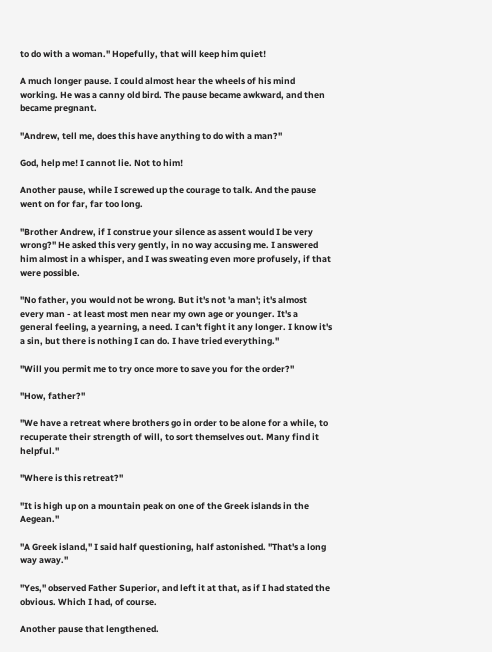to do with a woman." Hopefully, that will keep him quiet!

A much longer pause. I could almost hear the wheels of his mind working. He was a canny old bird. The pause became awkward, and then became pregnant.

"Andrew, tell me, does this have anything to do with a man?"

God, help me! I cannot lie. Not to him!

Another pause, while I screwed up the courage to talk. And the pause went on for far, far too long.

"Brother Andrew, if I construe your silence as assent would I be very wrong?" He asked this very gently, in no way accusing me. I answered him almost in a whisper, and I was sweating even more profusely, if that were possible.

"No father, you would not be wrong. But it's not 'a man'; it's almost every man - at least most men near my own age or younger. It's a general feeling, a yearning, a need. I can't fight it any longer. I know it's a sin, but there is nothing I can do. I have tried everything."

"Will you permit me to try once more to save you for the order?"

"How, father?"

"We have a retreat where brothers go in order to be alone for a while, to recuperate their strength of will, to sort themselves out. Many find it helpful."

"Where is this retreat?"

"It is high up on a mountain peak on one of the Greek islands in the Aegean."

"A Greek island," I said half questioning, half astonished. "That's a long way away."

"Yes," observed Father Superior, and left it at that, as if I had stated the obvious. Which I had, of course.

Another pause that lengthened.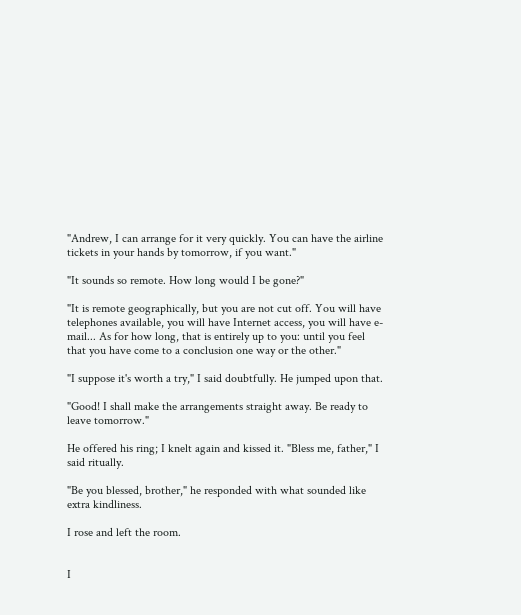"Andrew, I can arrange for it very quickly. You can have the airline tickets in your hands by tomorrow, if you want."

"It sounds so remote. How long would I be gone?"

"It is remote geographically, but you are not cut off. You will have telephones available, you will have Internet access, you will have e-mail... As for how long, that is entirely up to you: until you feel that you have come to a conclusion one way or the other."

"I suppose it's worth a try," I said doubtfully. He jumped upon that.

"Good! I shall make the arrangements straight away. Be ready to leave tomorrow."

He offered his ring; I knelt again and kissed it. "Bless me, father," I said ritually.

"Be you blessed, brother," he responded with what sounded like extra kindliness.

I rose and left the room.


I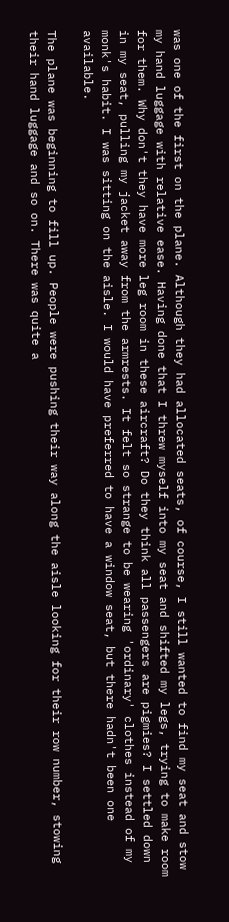was one of the first on the plane. Although they had allocated seats, of course, I still wanted to find my seat and stow my hand luggage with relative ease. Having done that I threw myself into my seat and shifted my legs, trying to make room for them. Why don't they have more leg room in these aircraft? Do they think all passengers are pigmies? I settled down in my seat, pulling my jacket away from the armrests. It felt so strange to be wearing 'ordinary' clothes instead of my monk's habit. I was sitting on the aisle. I would have preferred to have a window seat, but there hadn't been one available.

The plane was beginning to fill up. People were pushing their way along the aisle looking for their row number, stowing their hand luggage and so on. There was quite a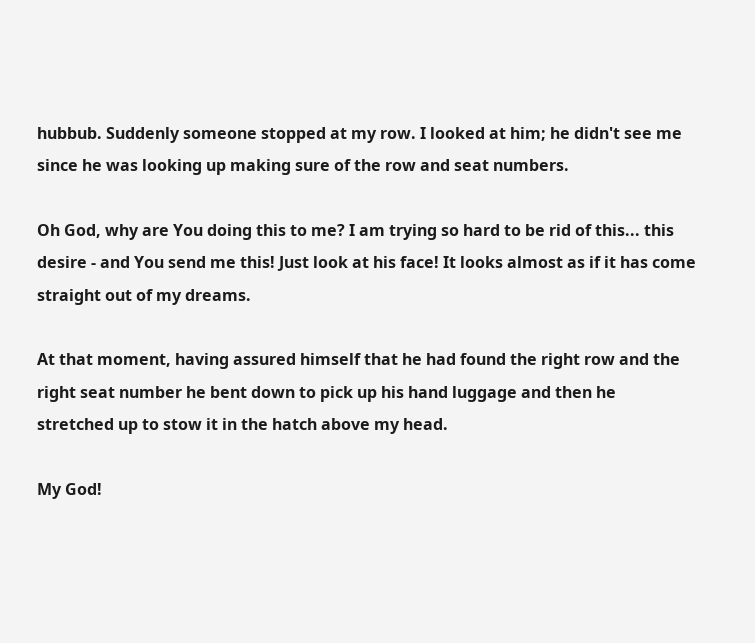hubbub. Suddenly someone stopped at my row. I looked at him; he didn't see me since he was looking up making sure of the row and seat numbers.

Oh God, why are You doing this to me? I am trying so hard to be rid of this... this desire - and You send me this! Just look at his face! It looks almost as if it has come straight out of my dreams.

At that moment, having assured himself that he had found the right row and the right seat number he bent down to pick up his hand luggage and then he stretched up to stow it in the hatch above my head.

My God!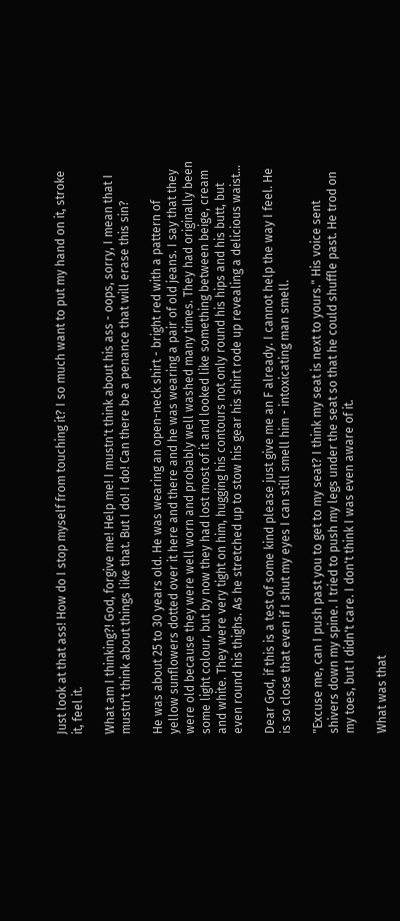Just look at that ass! How do I stop myself from touching it? I so much want to put my hand on it, stroke it, feel it.

What am I thinking?! God, forgive me! Help me! I mustn't think about his ass - oops, sorry, I mean that I mustn't think about things like that. But I do! I do! Can there be a penance that will erase this sin?

He was about 25 to 30 years old. He was wearing an open-neck shirt - bright red with a pattern of yellow sunflowers dotted over it here and there and he was wearing a pair of old jeans. I say that they were old because they were well worn and probably well washed many times. They had originally been some light colour, but by now they had lost most of it and looked like something between beige, cream and white. They were very tight on him, hugging his contours not only round his hips and his butt, but even round his thighs. As he stretched up to stow his gear his shirt rode up revealing a delicious waist...

Dear God, if this is a test of some kind please just give me an F already. I cannot help the way I feel. He is so close that even if I shut my eyes I can still smell him - intoxicating man smell.

"Excuse me, can I push past you to get to my seat? I think my seat is next to yours." His voice sent shivers down my spine. I tried to push my legs under the seat so that he could shuffle past. He trod on my toes, but I didn't care. I don't think I was even aware of it.

What was that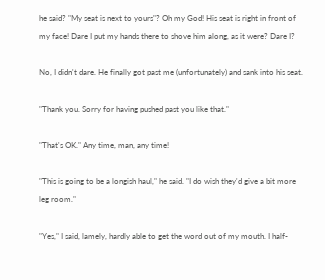he said? "My seat is next to yours"? Oh my God! His seat is right in front of my face! Dare I put my hands there to shove him along, as it were? Dare I?

No, I didn't dare. He finally got past me (unfortunately) and sank into his seat.

"Thank you. Sorry for having pushed past you like that."

"That's OK." Any time, man, any time!

"This is going to be a longish haul," he said. "I do wish they'd give a bit more leg room."

"Yes," I said, lamely, hardly able to get the word out of my mouth. I half-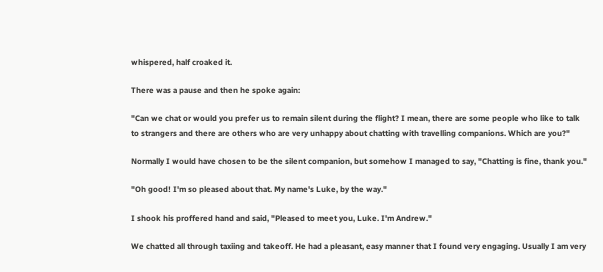whispered, half croaked it.

There was a pause and then he spoke again:

"Can we chat or would you prefer us to remain silent during the flight? I mean, there are some people who like to talk to strangers and there are others who are very unhappy about chatting with travelling companions. Which are you?"

Normally I would have chosen to be the silent companion, but somehow I managed to say, "Chatting is fine, thank you."

"Oh good! I'm so pleased about that. My name's Luke, by the way."

I shook his proffered hand and said, "Pleased to meet you, Luke. I'm Andrew."

We chatted all through taxiing and takeoff. He had a pleasant, easy manner that I found very engaging. Usually I am very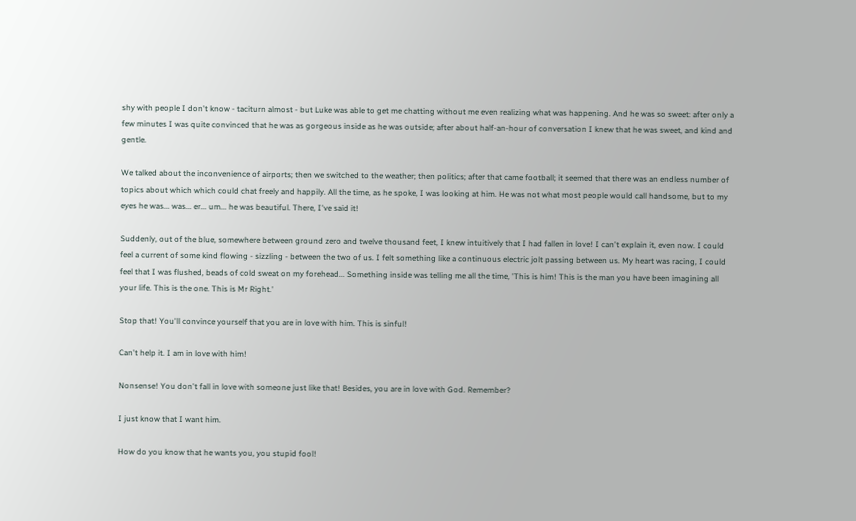shy with people I don't know - taciturn almost - but Luke was able to get me chatting without me even realizing what was happening. And he was so sweet: after only a few minutes I was quite convinced that he was as gorgeous inside as he was outside; after about half-an-hour of conversation I knew that he was sweet, and kind and gentle.

We talked about the inconvenience of airports; then we switched to the weather; then politics; after that came football; it seemed that there was an endless number of topics about which which could chat freely and happily. All the time, as he spoke, I was looking at him. He was not what most people would call handsome, but to my eyes he was... was... er... um... he was beautiful. There, I've said it!

Suddenly, out of the blue, somewhere between ground zero and twelve thousand feet, I knew intuitively that I had fallen in love! I can't explain it, even now. I could feel a current of some kind flowing - sizzling - between the two of us. I felt something like a continuous electric jolt passing between us. My heart was racing, I could feel that I was flushed, beads of cold sweat on my forehead... Something inside was telling me all the time, 'This is him! This is the man you have been imagining all your life. This is the one. This is Mr Right.'

Stop that! You'll convince yourself that you are in love with him. This is sinful!

Can't help it. I am in love with him!

Nonsense! You don't fall in love with someone just like that! Besides, you are in love with God. Remember?

I just know that I want him.

How do you know that he wants you, you stupid fool!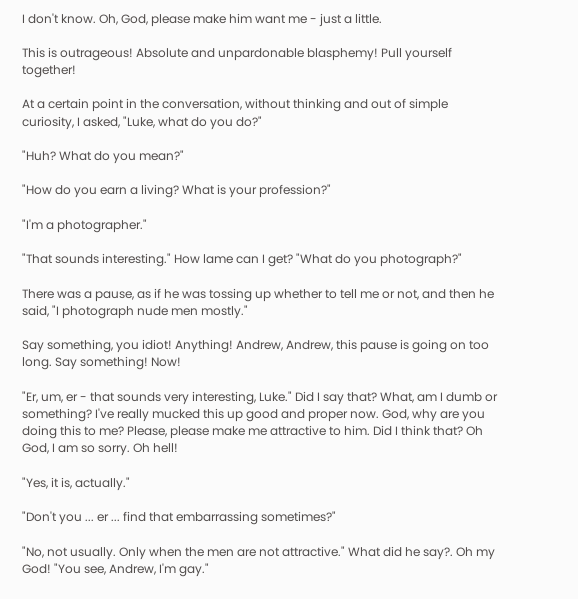I don't know. Oh, God, please make him want me - just a little.

This is outrageous! Absolute and unpardonable blasphemy! Pull yourself together!

At a certain point in the conversation, without thinking and out of simple curiosity, I asked, "Luke, what do you do?"

"Huh? What do you mean?"

"How do you earn a living? What is your profession?"

"I'm a photographer."

"That sounds interesting." How lame can I get? "What do you photograph?"

There was a pause, as if he was tossing up whether to tell me or not, and then he said, "I photograph nude men mostly."

Say something, you idiot! Anything! Andrew, Andrew, this pause is going on too long. Say something! Now!

"Er, um, er - that sounds very interesting, Luke." Did I say that? What, am I dumb or something? I've really mucked this up good and proper now. God, why are you doing this to me? Please, please make me attractive to him. Did I think that? Oh God, I am so sorry. Oh hell!

"Yes, it is, actually."

"Don't you ... er ... find that embarrassing sometimes?"

"No, not usually. Only when the men are not attractive." What did he say?. Oh my God! "You see, Andrew, I'm gay."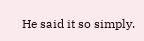He said it so simply.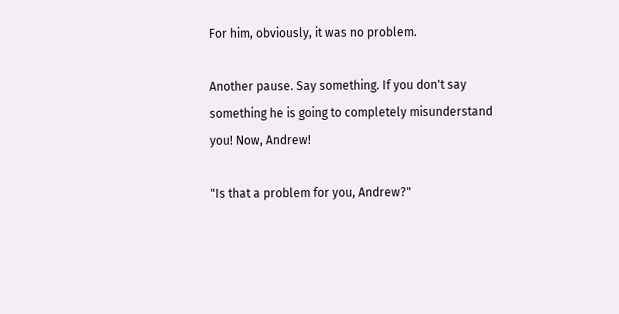For him, obviously, it was no problem.

Another pause. Say something. If you don't say something he is going to completely misunderstand you! Now, Andrew!

"Is that a problem for you, Andrew?"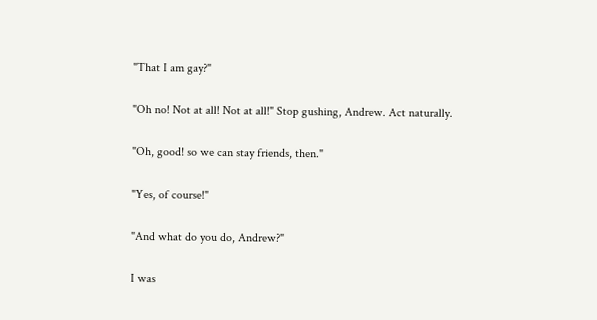"That I am gay?"

"Oh no! Not at all! Not at all!" Stop gushing, Andrew. Act naturally.

"Oh, good! so we can stay friends, then."

"Yes, of course!"

"And what do you do, Andrew?"

I was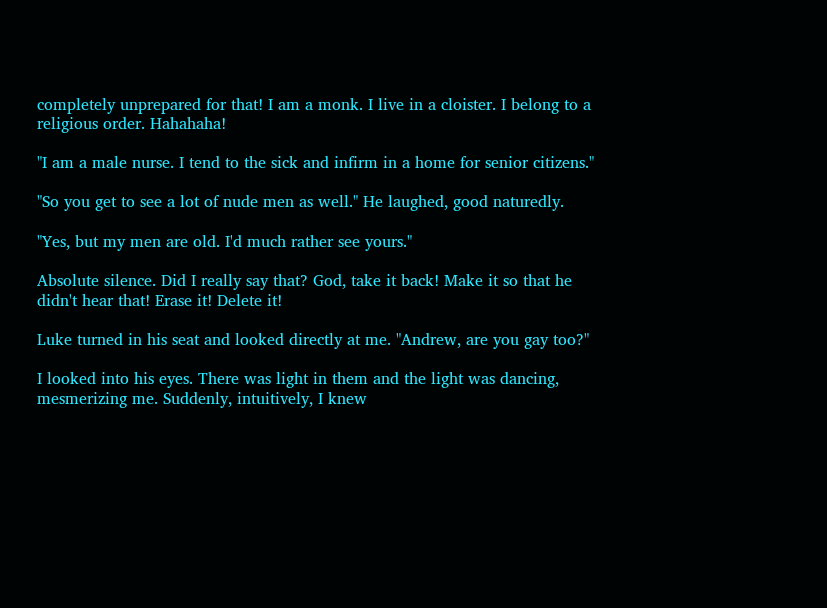completely unprepared for that! I am a monk. I live in a cloister. I belong to a religious order. Hahahaha!

"I am a male nurse. I tend to the sick and infirm in a home for senior citizens."

"So you get to see a lot of nude men as well." He laughed, good naturedly.

"Yes, but my men are old. I'd much rather see yours."

Absolute silence. Did I really say that? God, take it back! Make it so that he didn't hear that! Erase it! Delete it!

Luke turned in his seat and looked directly at me. "Andrew, are you gay too?"

I looked into his eyes. There was light in them and the light was dancing, mesmerizing me. Suddenly, intuitively, I knew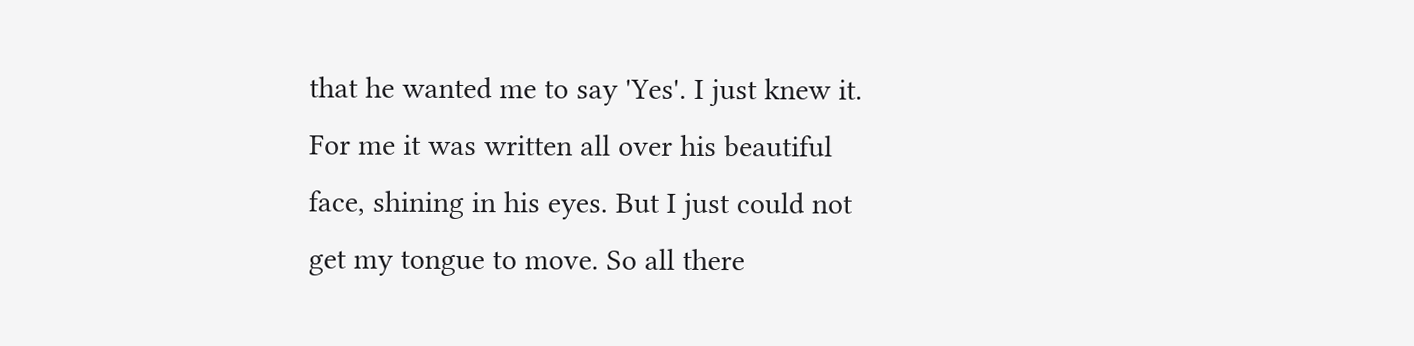that he wanted me to say 'Yes'. I just knew it. For me it was written all over his beautiful face, shining in his eyes. But I just could not get my tongue to move. So all there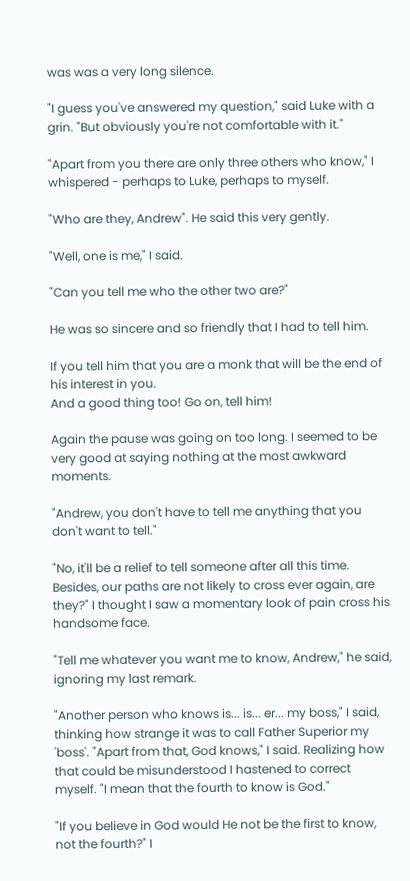was was a very long silence.

"I guess you've answered my question," said Luke with a grin. "But obviously you're not comfortable with it."

"Apart from you there are only three others who know," I whispered - perhaps to Luke, perhaps to myself.

"Who are they, Andrew". He said this very gently.

"Well, one is me," I said.

"Can you tell me who the other two are?"

He was so sincere and so friendly that I had to tell him.

If you tell him that you are a monk that will be the end of his interest in you.
And a good thing too! Go on, tell him!

Again the pause was going on too long. I seemed to be very good at saying nothing at the most awkward moments.

"Andrew, you don't have to tell me anything that you don't want to tell."

"No, it'll be a relief to tell someone after all this time. Besides, our paths are not likely to cross ever again, are they?" I thought I saw a momentary look of pain cross his handsome face.

"Tell me whatever you want me to know, Andrew," he said, ignoring my last remark.

"Another person who knows is... is... er... my boss," I said, thinking how strange it was to call Father Superior my 'boss'. "Apart from that, God knows," I said. Realizing how that could be misunderstood I hastened to correct myself. "I mean that the fourth to know is God."

"If you believe in God would He not be the first to know, not the fourth?" I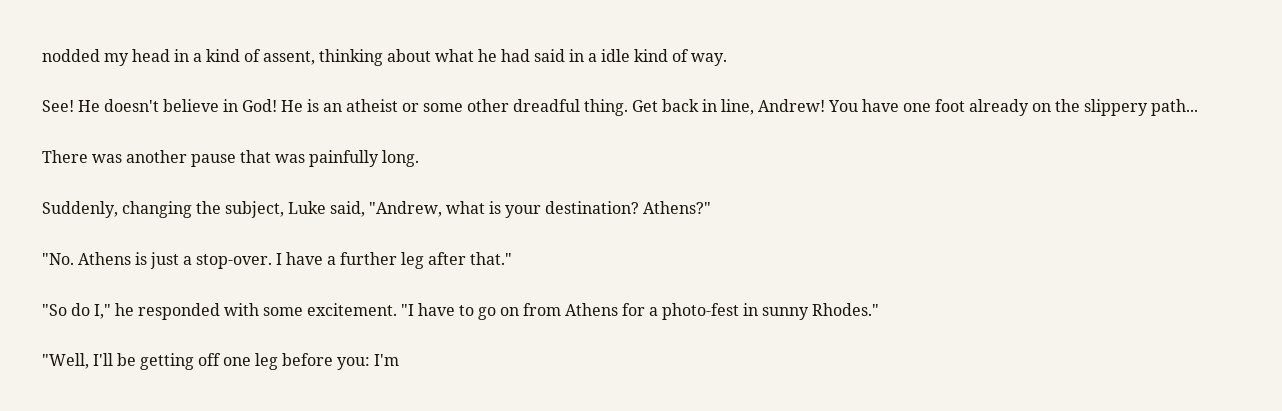nodded my head in a kind of assent, thinking about what he had said in a idle kind of way.

See! He doesn't believe in God! He is an atheist or some other dreadful thing. Get back in line, Andrew! You have one foot already on the slippery path...

There was another pause that was painfully long.

Suddenly, changing the subject, Luke said, "Andrew, what is your destination? Athens?"

"No. Athens is just a stop-over. I have a further leg after that."

"So do I," he responded with some excitement. "I have to go on from Athens for a photo-fest in sunny Rhodes."

"Well, I'll be getting off one leg before you: I'm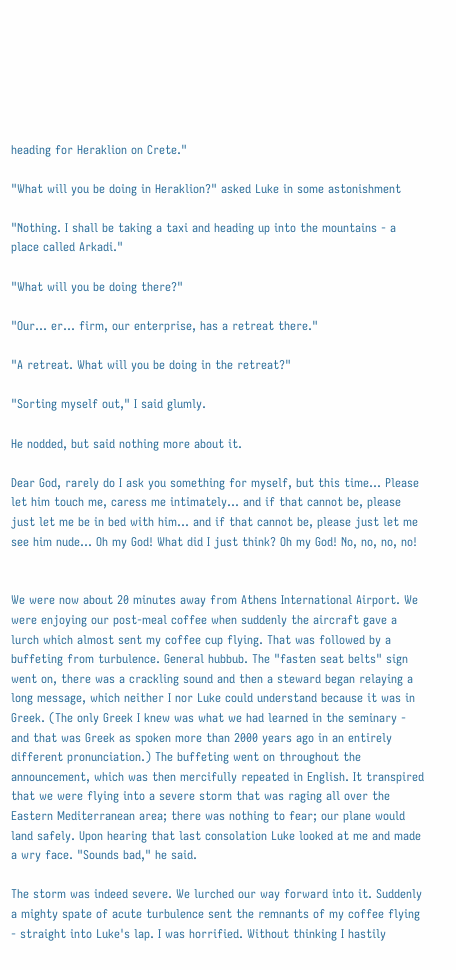heading for Heraklion on Crete."

"What will you be doing in Heraklion?" asked Luke in some astonishment

"Nothing. I shall be taking a taxi and heading up into the mountains - a place called Arkadi."

"What will you be doing there?"

"Our... er... firm, our enterprise, has a retreat there."

"A retreat. What will you be doing in the retreat?"

"Sorting myself out," I said glumly.

He nodded, but said nothing more about it.

Dear God, rarely do I ask you something for myself, but this time... Please let him touch me, caress me intimately... and if that cannot be, please just let me be in bed with him... and if that cannot be, please just let me see him nude... Oh my God! What did I just think? Oh my God! No, no, no, no!


We were now about 20 minutes away from Athens International Airport. We were enjoying our post-meal coffee when suddenly the aircraft gave a lurch which almost sent my coffee cup flying. That was followed by a buffeting from turbulence. General hubbub. The "fasten seat belts" sign went on, there was a crackling sound and then a steward began relaying a long message, which neither I nor Luke could understand because it was in Greek. (The only Greek I knew was what we had learned in the seminary - and that was Greek as spoken more than 2000 years ago in an entirely different pronunciation.) The buffeting went on throughout the announcement, which was then mercifully repeated in English. It transpired that we were flying into a severe storm that was raging all over the Eastern Mediterranean area; there was nothing to fear; our plane would land safely. Upon hearing that last consolation Luke looked at me and made a wry face. "Sounds bad," he said.

The storm was indeed severe. We lurched our way forward into it. Suddenly a mighty spate of acute turbulence sent the remnants of my coffee flying - straight into Luke's lap. I was horrified. Without thinking I hastily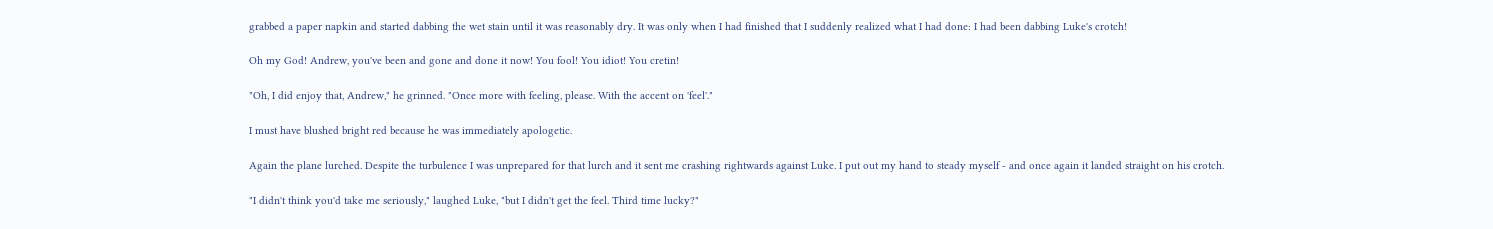grabbed a paper napkin and started dabbing the wet stain until it was reasonably dry. It was only when I had finished that I suddenly realized what I had done: I had been dabbing Luke's crotch!

Oh my God! Andrew, you've been and gone and done it now! You fool! You idiot! You cretin!

"Oh, I did enjoy that, Andrew," he grinned. "Once more with feeling, please. With the accent on 'feel'."

I must have blushed bright red because he was immediately apologetic.

Again the plane lurched. Despite the turbulence I was unprepared for that lurch and it sent me crashing rightwards against Luke. I put out my hand to steady myself - and once again it landed straight on his crotch.

"I didn't think you'd take me seriously," laughed Luke, "but I didn't get the feel. Third time lucky?"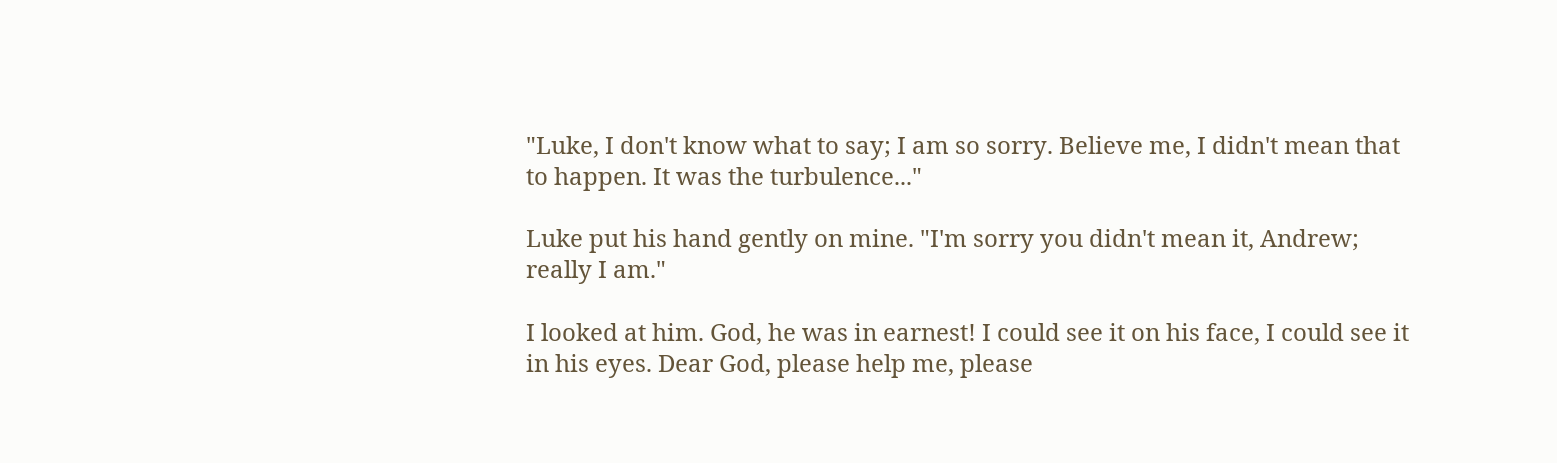"Luke, I don't know what to say; I am so sorry. Believe me, I didn't mean that to happen. It was the turbulence..."

Luke put his hand gently on mine. "I'm sorry you didn't mean it, Andrew; really I am."

I looked at him. God, he was in earnest! I could see it on his face, I could see it in his eyes. Dear God, please help me, please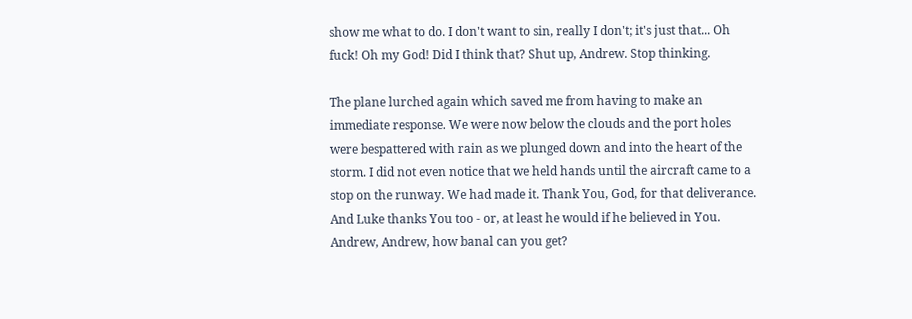show me what to do. I don't want to sin, really I don't; it's just that... Oh fuck! Oh my God! Did I think that? Shut up, Andrew. Stop thinking.

The plane lurched again which saved me from having to make an immediate response. We were now below the clouds and the port holes were bespattered with rain as we plunged down and into the heart of the storm. I did not even notice that we held hands until the aircraft came to a stop on the runway. We had made it. Thank You, God, for that deliverance. And Luke thanks You too - or, at least he would if he believed in You. Andrew, Andrew, how banal can you get?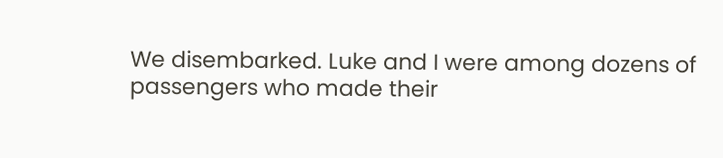We disembarked. Luke and I were among dozens of passengers who made their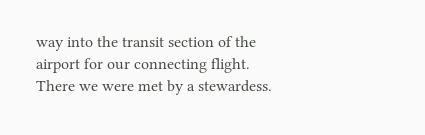way into the transit section of the airport for our connecting flight. There we were met by a stewardess.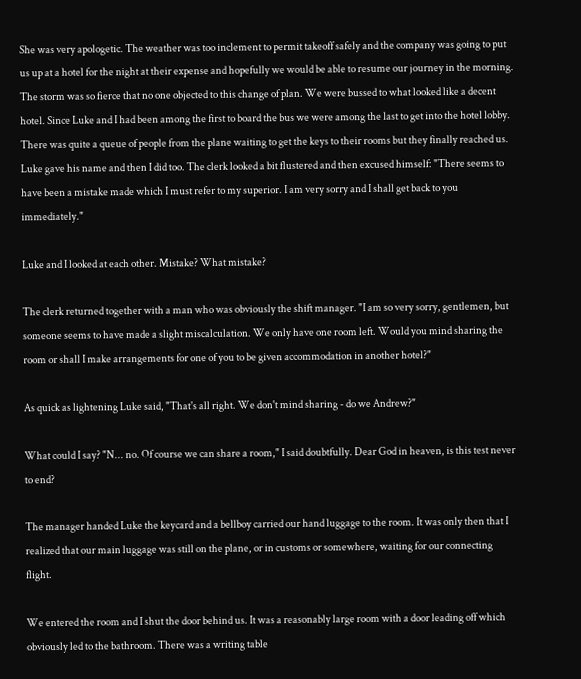She was very apologetic. The weather was too inclement to permit takeoff safely and the company was going to put us up at a hotel for the night at their expense and hopefully we would be able to resume our journey in the morning. The storm was so fierce that no one objected to this change of plan. We were bussed to what looked like a decent hotel. Since Luke and I had been among the first to board the bus we were among the last to get into the hotel lobby. There was quite a queue of people from the plane waiting to get the keys to their rooms but they finally reached us. Luke gave his name and then I did too. The clerk looked a bit flustered and then excused himself: "There seems to have been a mistake made which I must refer to my superior. I am very sorry and I shall get back to you immediately."

Luke and I looked at each other. Mistake? What mistake?

The clerk returned together with a man who was obviously the shift manager. "I am so very sorry, gentlemen, but someone seems to have made a slight miscalculation. We only have one room left. Would you mind sharing the room or shall I make arrangements for one of you to be given accommodation in another hotel?"

As quick as lightening Luke said, "That's all right. We don't mind sharing - do we Andrew?"

What could I say? "N... no. Of course we can share a room," I said doubtfully. Dear God in heaven, is this test never to end?

The manager handed Luke the keycard and a bellboy carried our hand luggage to the room. It was only then that I realized that our main luggage was still on the plane, or in customs or somewhere, waiting for our connecting flight.

We entered the room and I shut the door behind us. It was a reasonably large room with a door leading off which obviously led to the bathroom. There was a writing table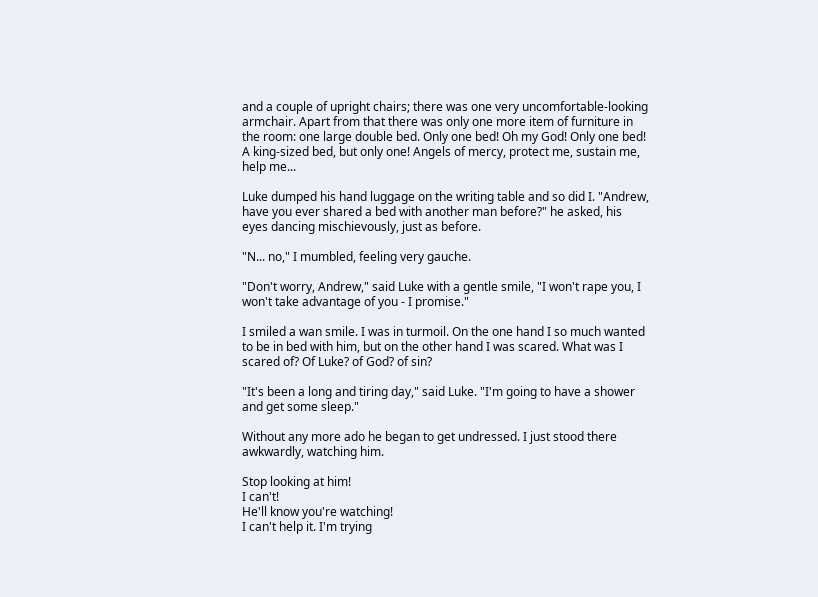and a couple of upright chairs; there was one very uncomfortable-looking armchair. Apart from that there was only one more item of furniture in the room: one large double bed. Only one bed! Oh my God! Only one bed! A king-sized bed, but only one! Angels of mercy, protect me, sustain me, help me...

Luke dumped his hand luggage on the writing table and so did I. "Andrew, have you ever shared a bed with another man before?" he asked, his eyes dancing mischievously, just as before.

"N... no," I mumbled, feeling very gauche.

"Don't worry, Andrew," said Luke with a gentle smile, "I won't rape you, I won't take advantage of you - I promise."

I smiled a wan smile. I was in turmoil. On the one hand I so much wanted to be in bed with him, but on the other hand I was scared. What was I scared of? Of Luke? of God? of sin?

"It's been a long and tiring day," said Luke. "I'm going to have a shower and get some sleep."

Without any more ado he began to get undressed. I just stood there awkwardly, watching him.

Stop looking at him!
I can't!
He'll know you're watching!
I can't help it. I'm trying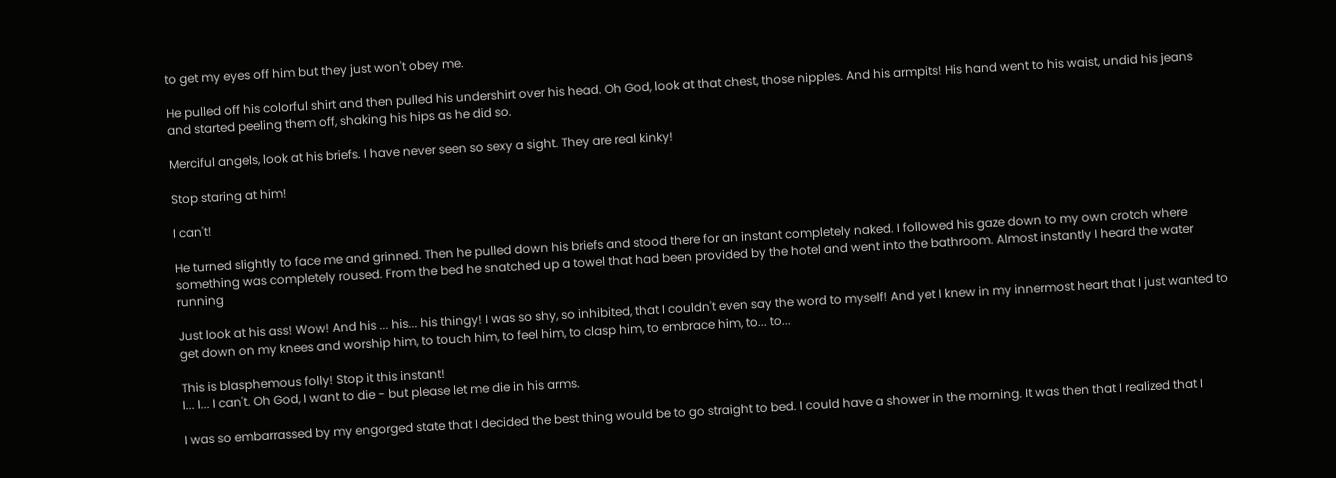to get my eyes off him but they just won't obey me.

He pulled off his colorful shirt and then pulled his undershirt over his head. Oh God, look at that chest, those nipples. And his armpits! His hand went to his waist, undid his jeans and started peeling them off, shaking his hips as he did so.

Merciful angels, look at his briefs. I have never seen so sexy a sight. They are real kinky!

Stop staring at him!

I can't!

He turned slightly to face me and grinned. Then he pulled down his briefs and stood there for an instant completely naked. I followed his gaze down to my own crotch where something was completely roused. From the bed he snatched up a towel that had been provided by the hotel and went into the bathroom. Almost instantly I heard the water running

Just look at his ass! Wow! And his ... his... his thingy! I was so shy, so inhibited, that I couldn't even say the word to myself! And yet I knew in my innermost heart that I just wanted to get down on my knees and worship him, to touch him, to feel him, to clasp him, to embrace him, to... to...

This is blasphemous folly! Stop it this instant!
I... I... I can't. Oh God, I want to die - but please let me die in his arms.

I was so embarrassed by my engorged state that I decided the best thing would be to go straight to bed. I could have a shower in the morning. It was then that I realized that I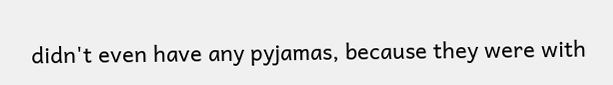didn't even have any pyjamas, because they were with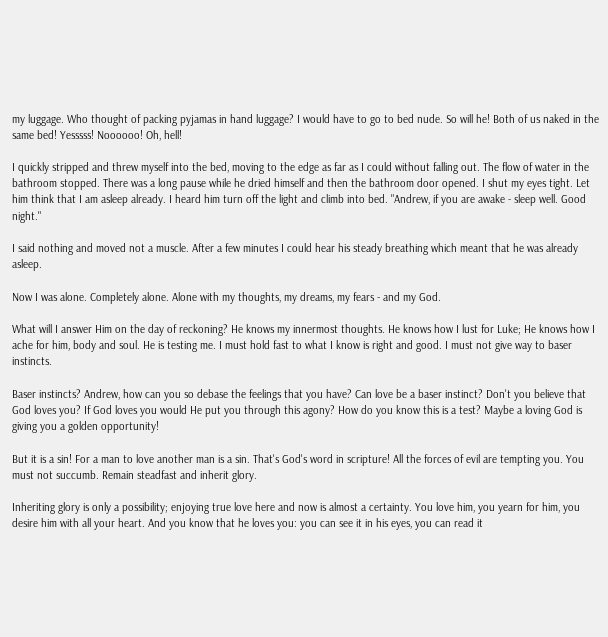my luggage. Who thought of packing pyjamas in hand luggage? I would have to go to bed nude. So will he! Both of us naked in the same bed! Yesssss! Noooooo! Oh, hell!

I quickly stripped and threw myself into the bed, moving to the edge as far as I could without falling out. The flow of water in the bathroom stopped. There was a long pause while he dried himself and then the bathroom door opened. I shut my eyes tight. Let him think that I am asleep already. I heard him turn off the light and climb into bed. "Andrew, if you are awake - sleep well. Good night."

I said nothing and moved not a muscle. After a few minutes I could hear his steady breathing which meant that he was already asleep.

Now I was alone. Completely alone. Alone with my thoughts, my dreams, my fears - and my God.

What will I answer Him on the day of reckoning? He knows my innermost thoughts. He knows how I lust for Luke; He knows how I ache for him, body and soul. He is testing me. I must hold fast to what I know is right and good. I must not give way to baser instincts.

Baser instincts? Andrew, how can you so debase the feelings that you have? Can love be a baser instinct? Don't you believe that God loves you? If God loves you would He put you through this agony? How do you know this is a test? Maybe a loving God is giving you a golden opportunity!

But it is a sin! For a man to love another man is a sin. That's God's word in scripture! All the forces of evil are tempting you. You must not succumb. Remain steadfast and inherit glory.

Inheriting glory is only a possibility; enjoying true love here and now is almost a certainty. You love him, you yearn for him, you desire him with all your heart. And you know that he loves you: you can see it in his eyes, you can read it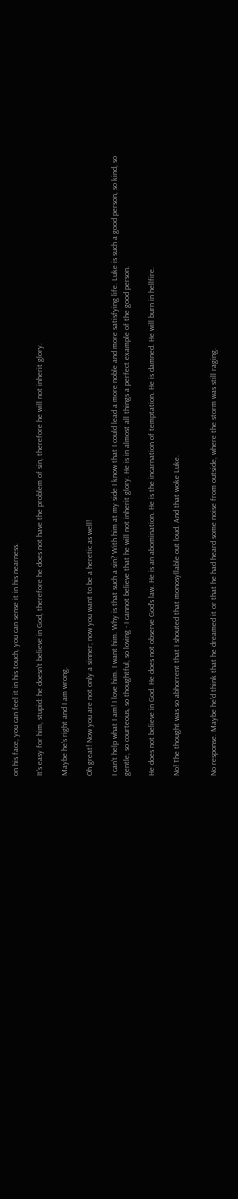on his face, you can feel it in his touch, you can sense it in his nearness.

It's easy for him, stupid: he doesn't believe in God, therefore he does not have the problem of sin, therefore he will not inherit glory.

Maybe he's right and I am wrong.

Oh great! Now you are not only a sinner; now you want to be a heretic as well!

I can't help what I am! I love him. I want him. Why is that such a sin? With him at my side I know that I could lead a more noble and more satisfying life. Luke is such a good person, so kind, so gentle, so courteous, so thoughtful, so loving - I cannot believe that he will not inherit glory. He is in almost all things a perfect example of the good person.

He does not believe in God. He does not observe God's law. He is an abomination. He is the incarnation of temptation. He is damned. He will burn in hellfire.

No! The thought was so abhorrent that I shouted that monosyllable out loud. And that woke Luke.


No response. Maybe he'd think that he dreamed it or that he had heard some noise from outside, where the storm was still raging.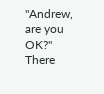"Andrew, are you OK?" There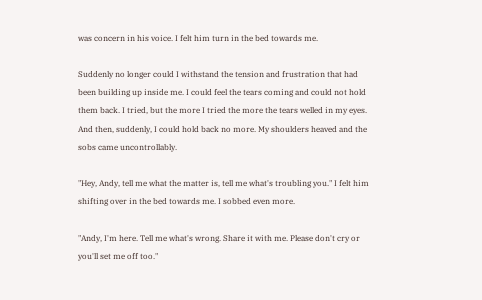was concern in his voice. I felt him turn in the bed towards me.

Suddenly no longer could I withstand the tension and frustration that had been building up inside me. I could feel the tears coming and could not hold them back. I tried, but the more I tried the more the tears welled in my eyes. And then, suddenly, I could hold back no more. My shoulders heaved and the sobs came uncontrollably.

"Hey, Andy, tell me what the matter is, tell me what's troubling you." I felt him shifting over in the bed towards me. I sobbed even more.

"Andy, I'm here. Tell me what's wrong. Share it with me. Please don't cry or you'll set me off too."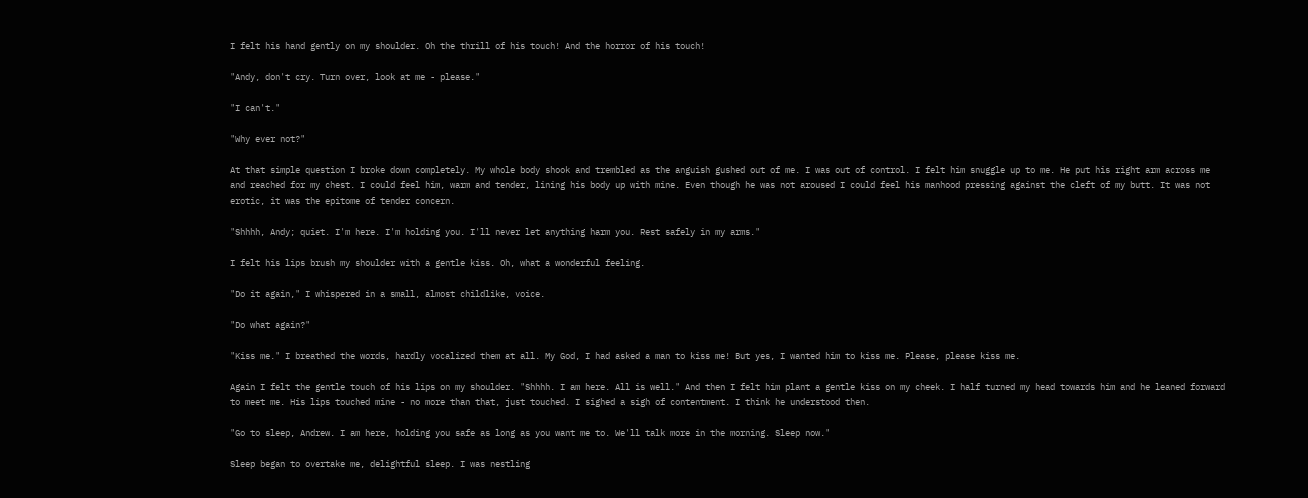I felt his hand gently on my shoulder. Oh the thrill of his touch! And the horror of his touch!

"Andy, don't cry. Turn over, look at me - please."

"I can't."

"Why ever not?"

At that simple question I broke down completely. My whole body shook and trembled as the anguish gushed out of me. I was out of control. I felt him snuggle up to me. He put his right arm across me and reached for my chest. I could feel him, warm and tender, lining his body up with mine. Even though he was not aroused I could feel his manhood pressing against the cleft of my butt. It was not erotic, it was the epitome of tender concern.

"Shhhh, Andy; quiet. I'm here. I'm holding you. I'll never let anything harm you. Rest safely in my arms."

I felt his lips brush my shoulder with a gentle kiss. Oh, what a wonderful feeling.

"Do it again," I whispered in a small, almost childlike, voice.

"Do what again?"

"Kiss me." I breathed the words, hardly vocalized them at all. My God, I had asked a man to kiss me! But yes, I wanted him to kiss me. Please, please kiss me.

Again I felt the gentle touch of his lips on my shoulder. "Shhhh. I am here. All is well." And then I felt him plant a gentle kiss on my cheek. I half turned my head towards him and he leaned forward to meet me. His lips touched mine - no more than that, just touched. I sighed a sigh of contentment. I think he understood then.

"Go to sleep, Andrew. I am here, holding you safe as long as you want me to. We'll talk more in the morning. Sleep now."

Sleep began to overtake me, delightful sleep. I was nestling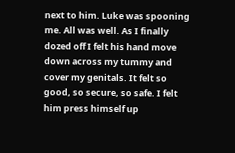next to him. Luke was spooning me. All was well. As I finally dozed off I felt his hand move down across my tummy and cover my genitals. It felt so good, so secure, so safe. I felt him press himself up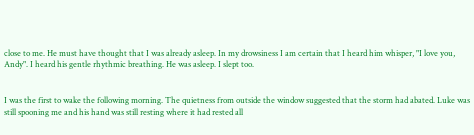close to me. He must have thought that I was already asleep. In my drowsiness I am certain that I heard him whisper, "I love you, Andy". I heard his gentle rhythmic breathing. He was asleep. I slept too.


I was the first to wake the following morning. The quietness from outside the window suggested that the storm had abated. Luke was still spooning me and his hand was still resting where it had rested all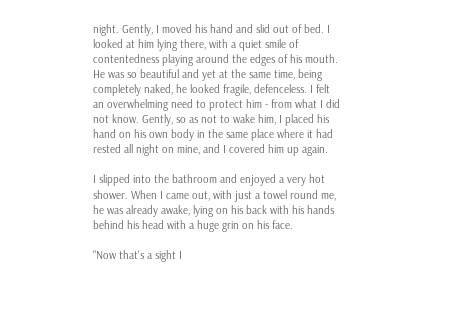night. Gently, I moved his hand and slid out of bed. I looked at him lying there, with a quiet smile of contentedness playing around the edges of his mouth. He was so beautiful and yet at the same time, being completely naked, he looked fragile, defenceless. I felt an overwhelming need to protect him - from what I did not know. Gently, so as not to wake him, I placed his hand on his own body in the same place where it had rested all night on mine, and I covered him up again.

I slipped into the bathroom and enjoyed a very hot shower. When I came out, with just a towel round me, he was already awake, lying on his back with his hands behind his head with a huge grin on his face.

"Now that's a sight I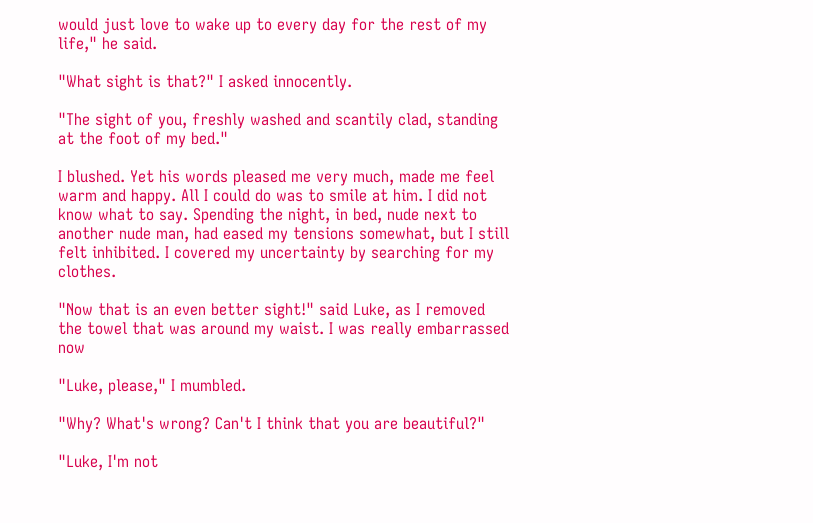would just love to wake up to every day for the rest of my life," he said.

"What sight is that?" I asked innocently.

"The sight of you, freshly washed and scantily clad, standing at the foot of my bed."

I blushed. Yet his words pleased me very much, made me feel warm and happy. All I could do was to smile at him. I did not know what to say. Spending the night, in bed, nude next to another nude man, had eased my tensions somewhat, but I still felt inhibited. I covered my uncertainty by searching for my clothes.

"Now that is an even better sight!" said Luke, as I removed the towel that was around my waist. I was really embarrassed now

"Luke, please," I mumbled.

"Why? What's wrong? Can't I think that you are beautiful?"

"Luke, I'm not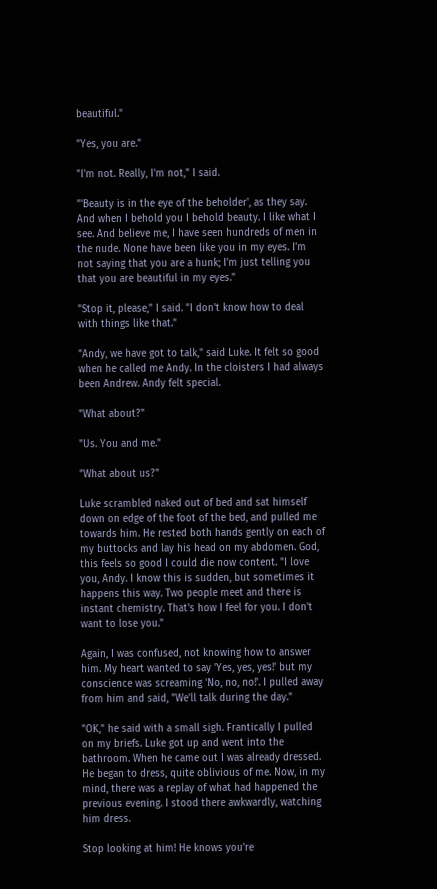beautiful."

"Yes, you are."

"I'm not. Really, I'm not," I said.

"'Beauty is in the eye of the beholder', as they say. And when I behold you I behold beauty. I like what I see. And believe me, I have seen hundreds of men in the nude. None have been like you in my eyes. I'm not saying that you are a hunk; I'm just telling you that you are beautiful in my eyes."

"Stop it, please," I said. "I don't know how to deal with things like that."

"Andy, we have got to talk," said Luke. It felt so good when he called me Andy. In the cloisters I had always been Andrew. Andy felt special.

"What about?"

"Us. You and me."

"What about us?"

Luke scrambled naked out of bed and sat himself down on edge of the foot of the bed, and pulled me towards him. He rested both hands gently on each of my buttocks and lay his head on my abdomen. God, this feels so good I could die now content. "I love you, Andy. I know this is sudden, but sometimes it happens this way. Two people meet and there is instant chemistry. That's how I feel for you. I don't want to lose you."

Again, I was confused, not knowing how to answer him. My heart wanted to say 'Yes, yes, yes!' but my conscience was screaming 'No, no, no!'. I pulled away from him and said, "We'll talk during the day."

"OK," he said with a small sigh. Frantically I pulled on my briefs. Luke got up and went into the bathroom. When he came out I was already dressed. He began to dress, quite oblivious of me. Now, in my mind, there was a replay of what had happened the previous evening. I stood there awkwardly, watching him dress.

Stop looking at him! He knows you're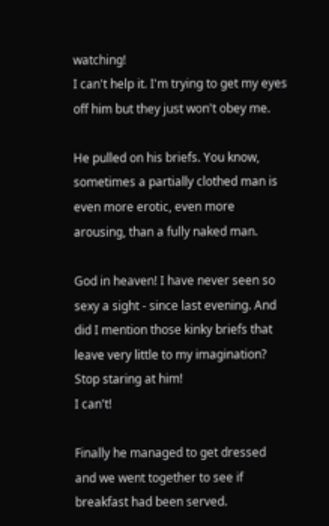watching!
I can't help it. I'm trying to get my eyes off him but they just won't obey me.

He pulled on his briefs. You know, sometimes a partially clothed man is even more erotic, even more arousing, than a fully naked man.

God in heaven! I have never seen so sexy a sight - since last evening. And did I mention those kinky briefs that leave very little to my imagination?
Stop staring at him!
I can't!

Finally he managed to get dressed and we went together to see if breakfast had been served.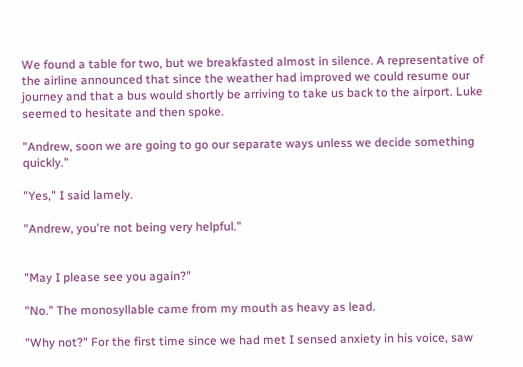We found a table for two, but we breakfasted almost in silence. A representative of the airline announced that since the weather had improved we could resume our journey and that a bus would shortly be arriving to take us back to the airport. Luke seemed to hesitate and then spoke.

"Andrew, soon we are going to go our separate ways unless we decide something quickly."

"Yes," I said lamely.

"Andrew, you're not being very helpful."


"May I please see you again?"

"No." The monosyllable came from my mouth as heavy as lead.

"Why not?" For the first time since we had met I sensed anxiety in his voice, saw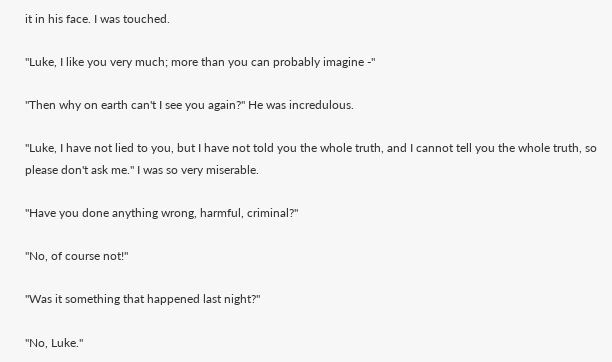it in his face. I was touched.

"Luke, I like you very much; more than you can probably imagine -"

"Then why on earth can't I see you again?" He was incredulous.

"Luke, I have not lied to you, but I have not told you the whole truth, and I cannot tell you the whole truth, so please don't ask me." I was so very miserable.

"Have you done anything wrong, harmful, criminal?"

"No, of course not!"

"Was it something that happened last night?"

"No, Luke."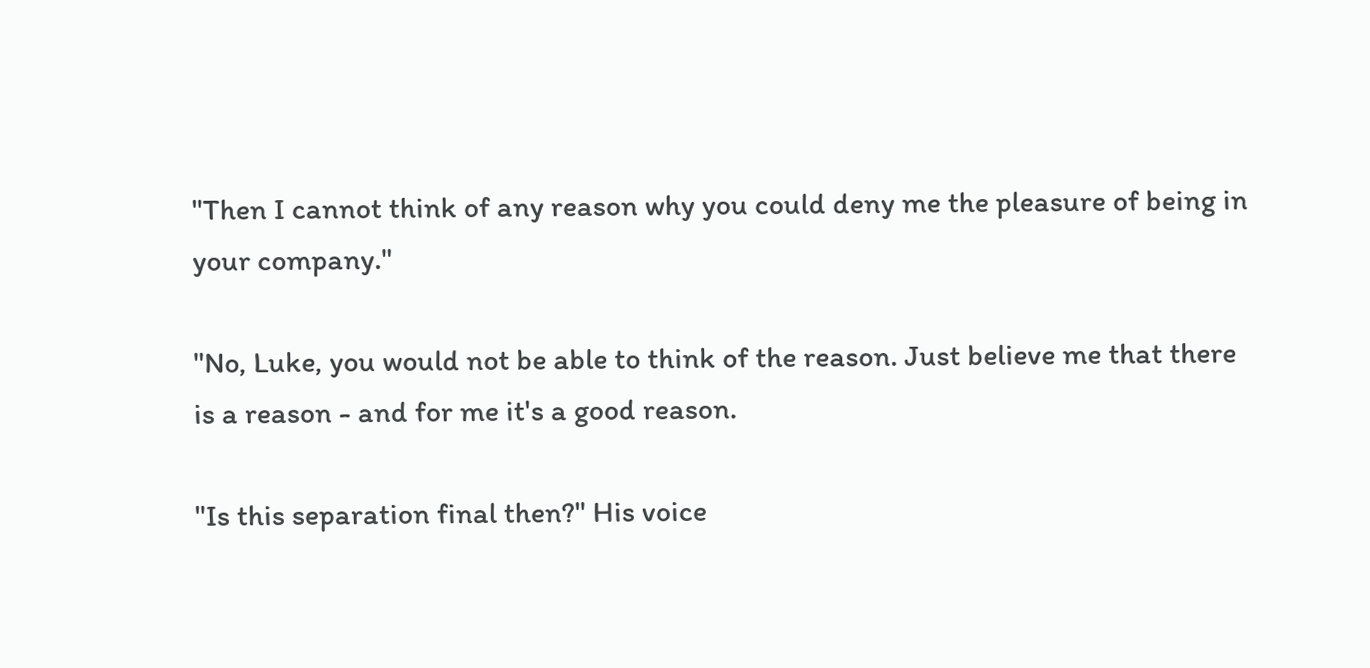"Then I cannot think of any reason why you could deny me the pleasure of being in your company."

"No, Luke, you would not be able to think of the reason. Just believe me that there is a reason - and for me it's a good reason.

"Is this separation final then?" His voice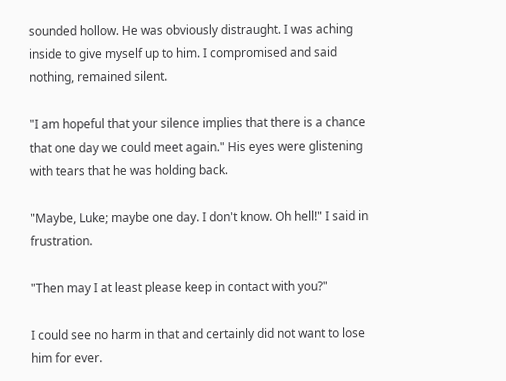sounded hollow. He was obviously distraught. I was aching inside to give myself up to him. I compromised and said nothing, remained silent.

"I am hopeful that your silence implies that there is a chance that one day we could meet again." His eyes were glistening with tears that he was holding back.

"Maybe, Luke; maybe one day. I don't know. Oh hell!" I said in frustration.

"Then may I at least please keep in contact with you?"

I could see no harm in that and certainly did not want to lose him for ever.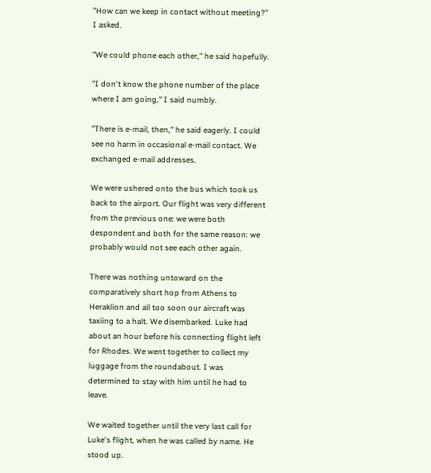"How can we keep in contact without meeting?" I asked.

"We could phone each other," he said hopefully.

"I don't know the phone number of the place where I am going," I said numbly.

"There is e-mail, then," he said eagerly. I could see no harm in occasional e-mail contact. We exchanged e-mail addresses.

We were ushered onto the bus which took us back to the airport. Our flight was very different from the previous one: we were both despondent and both for the same reason: we probably would not see each other again.

There was nothing untoward on the comparatively short hop from Athens to Heraklion and all too soon our aircraft was taxiing to a halt. We disembarked. Luke had about an hour before his connecting flight left for Rhodes. We went together to collect my luggage from the roundabout. I was determined to stay with him until he had to leave.

We waited together until the very last call for Luke's flight, when he was called by name. He stood up.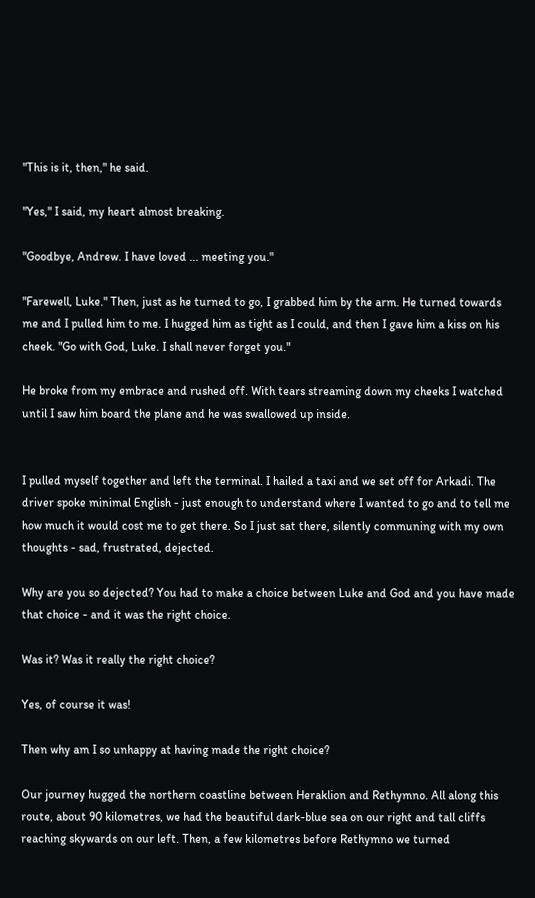"This is it, then," he said.

"Yes," I said, my heart almost breaking.

"Goodbye, Andrew. I have loved ... meeting you."

"Farewell, Luke." Then, just as he turned to go, I grabbed him by the arm. He turned towards me and I pulled him to me. I hugged him as tight as I could, and then I gave him a kiss on his cheek. "Go with God, Luke. I shall never forget you."

He broke from my embrace and rushed off. With tears streaming down my cheeks I watched until I saw him board the plane and he was swallowed up inside.


I pulled myself together and left the terminal. I hailed a taxi and we set off for Arkadi. The driver spoke minimal English - just enough to understand where I wanted to go and to tell me how much it would cost me to get there. So I just sat there, silently communing with my own thoughts - sad, frustrated, dejected.

Why are you so dejected? You had to make a choice between Luke and God and you have made that choice - and it was the right choice.

Was it? Was it really the right choice?

Yes, of course it was!

Then why am I so unhappy at having made the right choice?

Our journey hugged the northern coastline between Heraklion and Rethymno. All along this route, about 90 kilometres, we had the beautiful dark-blue sea on our right and tall cliffs reaching skywards on our left. Then, a few kilometres before Rethymno we turned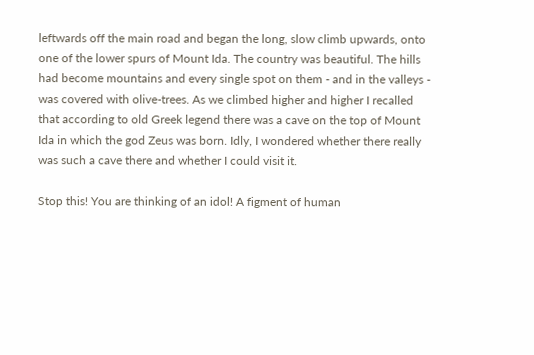leftwards off the main road and began the long, slow climb upwards, onto one of the lower spurs of Mount Ida. The country was beautiful. The hills had become mountains and every single spot on them - and in the valleys - was covered with olive-trees. As we climbed higher and higher I recalled that according to old Greek legend there was a cave on the top of Mount Ida in which the god Zeus was born. Idly, I wondered whether there really was such a cave there and whether I could visit it.

Stop this! You are thinking of an idol! A figment of human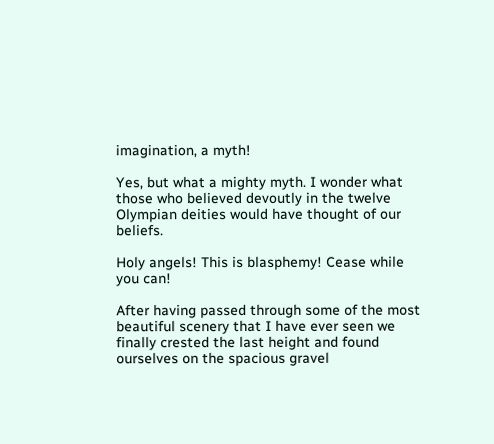imagination, a myth!

Yes, but what a mighty myth. I wonder what those who believed devoutly in the twelve Olympian deities would have thought of our beliefs.

Holy angels! This is blasphemy! Cease while you can!

After having passed through some of the most beautiful scenery that I have ever seen we finally crested the last height and found ourselves on the spacious gravel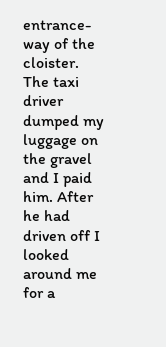entrance-way of the cloister. The taxi driver dumped my luggage on the gravel and I paid him. After he had driven off I looked around me for a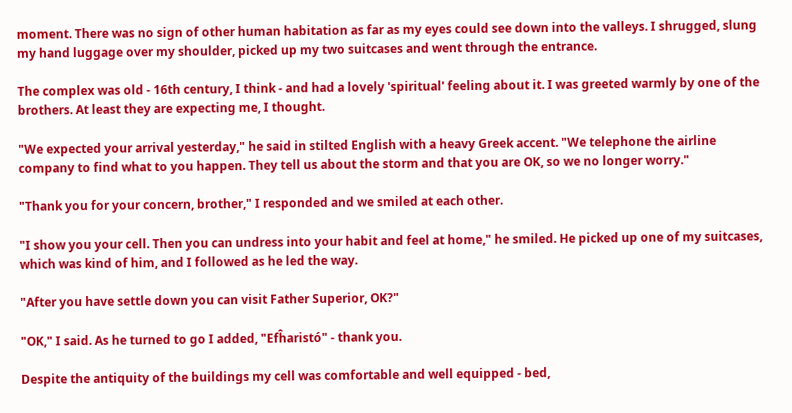moment. There was no sign of other human habitation as far as my eyes could see down into the valleys. I shrugged, slung my hand luggage over my shoulder, picked up my two suitcases and went through the entrance.

The complex was old - 16th century, I think - and had a lovely 'spiritual' feeling about it. I was greeted warmly by one of the brothers. At least they are expecting me, I thought.

"We expected your arrival yesterday," he said in stilted English with a heavy Greek accent. "We telephone the airline company to find what to you happen. They tell us about the storm and that you are OK, so we no longer worry."

"Thank you for your concern, brother," I responded and we smiled at each other.

"I show you your cell. Then you can undress into your habit and feel at home," he smiled. He picked up one of my suitcases, which was kind of him, and I followed as he led the way.

"After you have settle down you can visit Father Superior, OK?"

"OK," I said. As he turned to go I added, "Efĥaristó" - thank you.

Despite the antiquity of the buildings my cell was comfortable and well equipped - bed,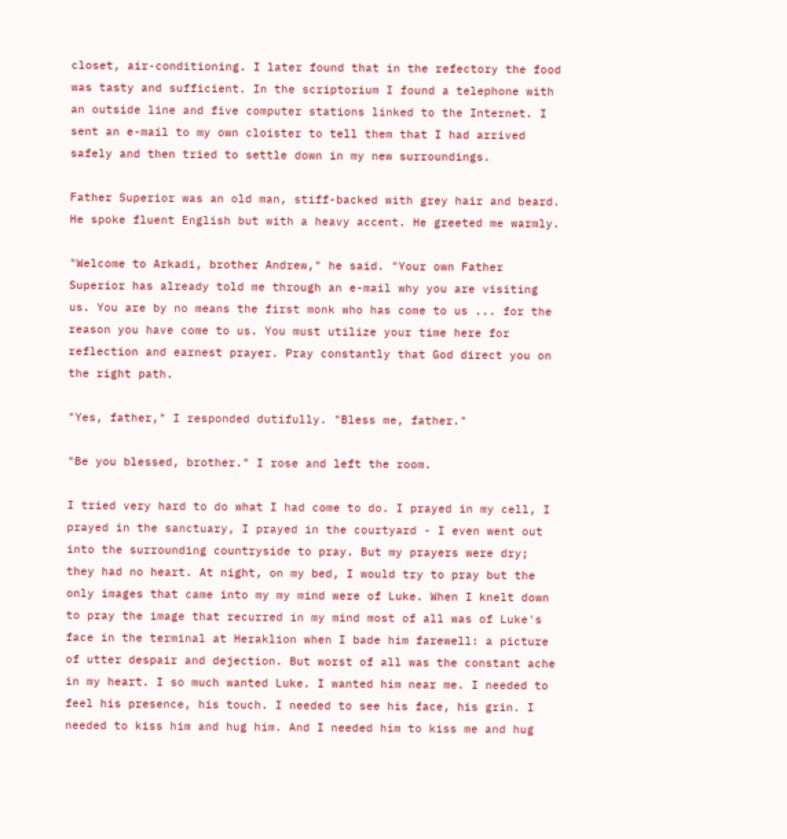closet, air-conditioning. I later found that in the refectory the food was tasty and sufficient. In the scriptorium I found a telephone with an outside line and five computer stations linked to the Internet. I sent an e-mail to my own cloister to tell them that I had arrived safely and then tried to settle down in my new surroundings.

Father Superior was an old man, stiff-backed with grey hair and beard. He spoke fluent English but with a heavy accent. He greeted me warmly.

"Welcome to Arkadi, brother Andrew," he said. "Your own Father Superior has already told me through an e-mail why you are visiting us. You are by no means the first monk who has come to us ... for the reason you have come to us. You must utilize your time here for reflection and earnest prayer. Pray constantly that God direct you on the right path.

"Yes, father," I responded dutifully. "Bless me, father."

"Be you blessed, brother." I rose and left the room.

I tried very hard to do what I had come to do. I prayed in my cell, I prayed in the sanctuary, I prayed in the courtyard - I even went out into the surrounding countryside to pray. But my prayers were dry; they had no heart. At night, on my bed, I would try to pray but the only images that came into my my mind were of Luke. When I knelt down to pray the image that recurred in my mind most of all was of Luke's face in the terminal at Heraklion when I bade him farewell: a picture of utter despair and dejection. But worst of all was the constant ache in my heart. I so much wanted Luke. I wanted him near me. I needed to feel his presence, his touch. I needed to see his face, his grin. I needed to kiss him and hug him. And I needed him to kiss me and hug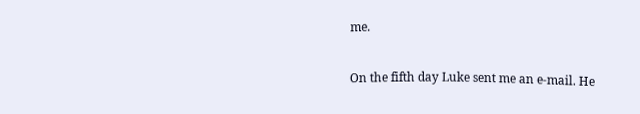me.

On the fifth day Luke sent me an e-mail. He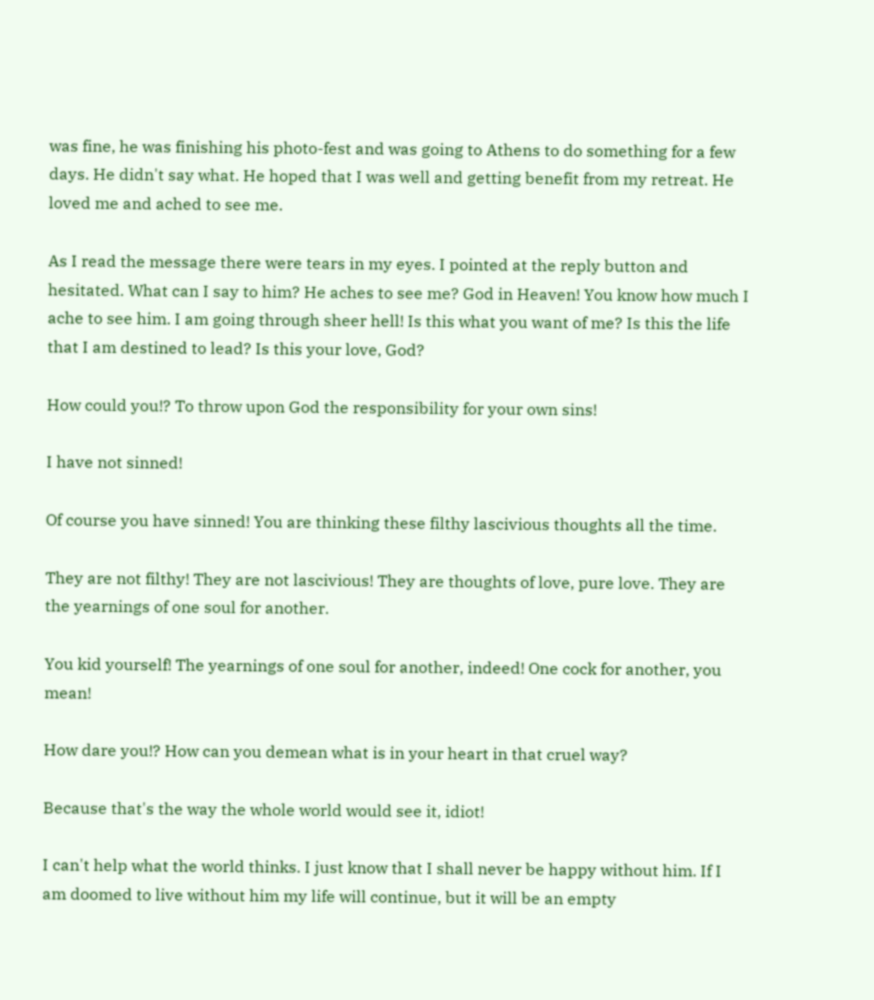was fine, he was finishing his photo-fest and was going to Athens to do something for a few days. He didn't say what. He hoped that I was well and getting benefit from my retreat. He loved me and ached to see me.

As I read the message there were tears in my eyes. I pointed at the reply button and hesitated. What can I say to him? He aches to see me? God in Heaven! You know how much I ache to see him. I am going through sheer hell! Is this what you want of me? Is this the life that I am destined to lead? Is this your love, God?

How could you!? To throw upon God the responsibility for your own sins!

I have not sinned!

Of course you have sinned! You are thinking these filthy lascivious thoughts all the time.

They are not filthy! They are not lascivious! They are thoughts of love, pure love. They are the yearnings of one soul for another.

You kid yourself! The yearnings of one soul for another, indeed! One cock for another, you mean!

How dare you!? How can you demean what is in your heart in that cruel way?

Because that's the way the whole world would see it, idiot!

I can't help what the world thinks. I just know that I shall never be happy without him. If I am doomed to live without him my life will continue, but it will be an empty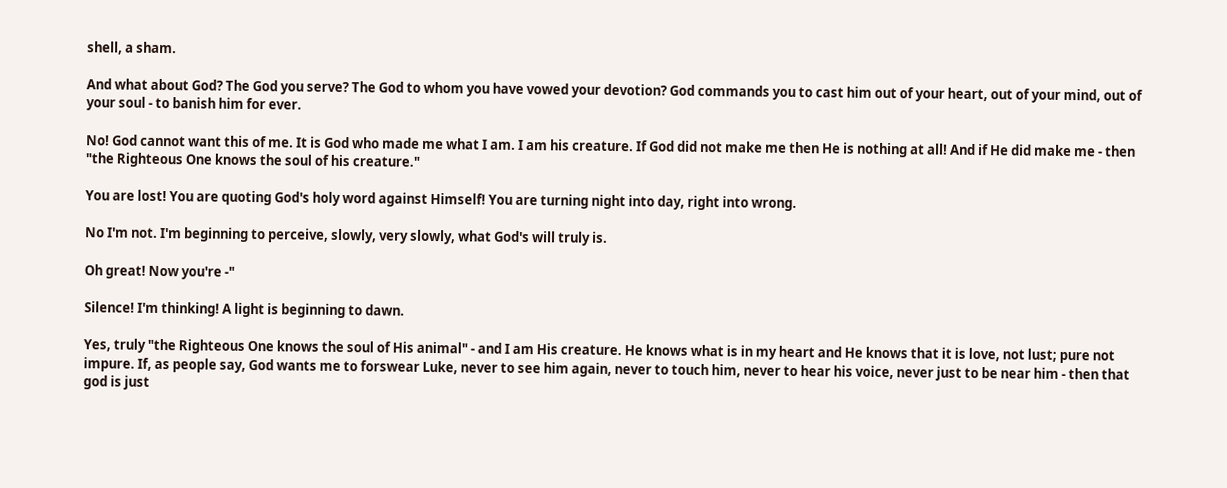shell, a sham.

And what about God? The God you serve? The God to whom you have vowed your devotion? God commands you to cast him out of your heart, out of your mind, out of your soul - to banish him for ever.

No! God cannot want this of me. It is God who made me what I am. I am his creature. If God did not make me then He is nothing at all! And if He did make me - then "the Righteous One knows the soul of his creature."

You are lost! You are quoting God's holy word against Himself! You are turning night into day, right into wrong.

No I'm not. I'm beginning to perceive, slowly, very slowly, what God's will truly is.

Oh great! Now you're -"

Silence! I'm thinking! A light is beginning to dawn.

Yes, truly "the Righteous One knows the soul of His animal" - and I am His creature. He knows what is in my heart and He knows that it is love, not lust; pure not impure. If, as people say, God wants me to forswear Luke, never to see him again, never to touch him, never to hear his voice, never just to be near him - then that god is just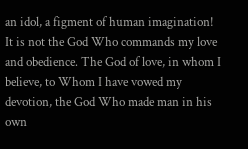an idol, a figment of human imagination! It is not the God Who commands my love and obedience. The God of love, in whom I believe, to Whom I have vowed my devotion, the God Who made man in his own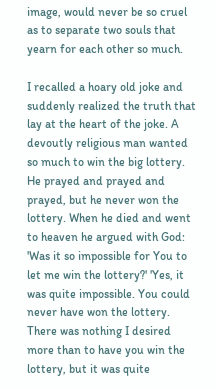image, would never be so cruel as to separate two souls that yearn for each other so much.

I recalled a hoary old joke and suddenly realized the truth that lay at the heart of the joke. A devoutly religious man wanted so much to win the big lottery. He prayed and prayed and prayed, but he never won the lottery. When he died and went to heaven he argued with God: 'Was it so impossible for You to let me win the lottery?' 'Yes, it was quite impossible. You could never have won the lottery. There was nothing I desired more than to have you win the lottery, but it was quite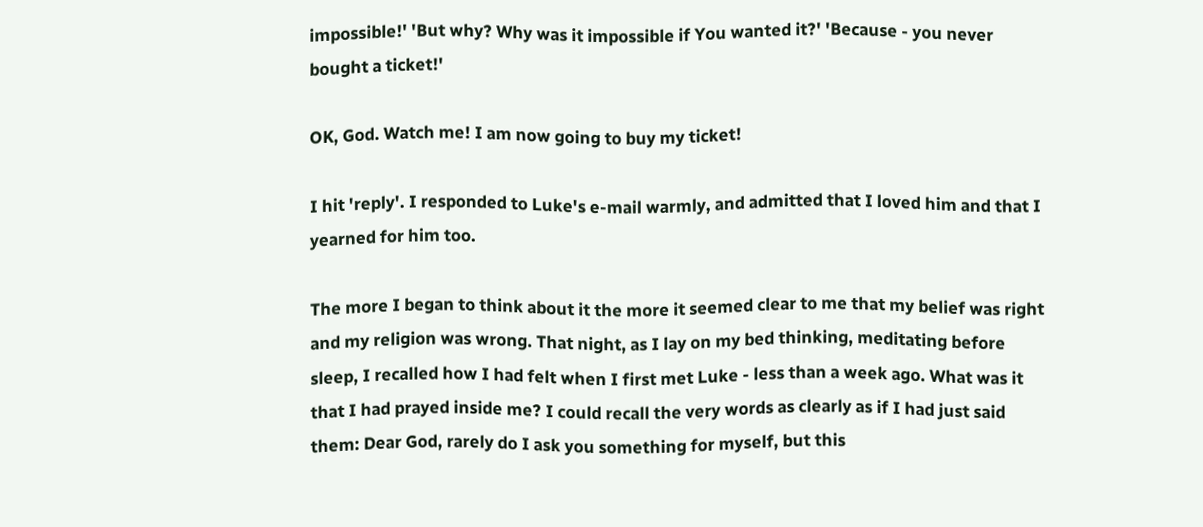impossible!' 'But why? Why was it impossible if You wanted it?' 'Because - you never bought a ticket!'

OK, God. Watch me! I am now going to buy my ticket!

I hit 'reply'. I responded to Luke's e-mail warmly, and admitted that I loved him and that I yearned for him too.

The more I began to think about it the more it seemed clear to me that my belief was right and my religion was wrong. That night, as I lay on my bed thinking, meditating before sleep, I recalled how I had felt when I first met Luke - less than a week ago. What was it that I had prayed inside me? I could recall the very words as clearly as if I had just said them: Dear God, rarely do I ask you something for myself, but this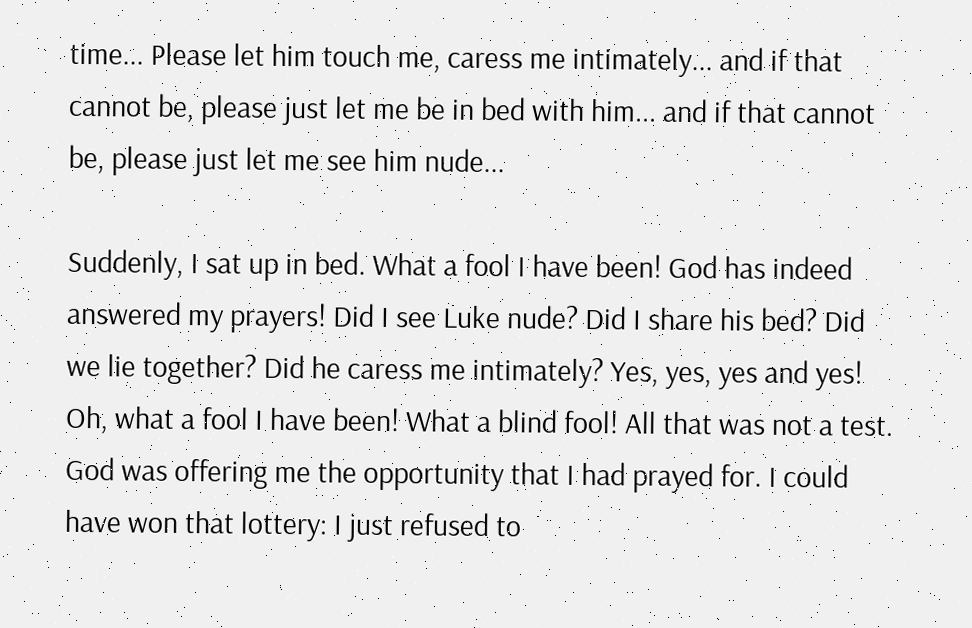time... Please let him touch me, caress me intimately... and if that cannot be, please just let me be in bed with him... and if that cannot be, please just let me see him nude...

Suddenly, I sat up in bed. What a fool I have been! God has indeed answered my prayers! Did I see Luke nude? Did I share his bed? Did we lie together? Did he caress me intimately? Yes, yes, yes and yes! Oh, what a fool I have been! What a blind fool! All that was not a test. God was offering me the opportunity that I had prayed for. I could have won that lottery: I just refused to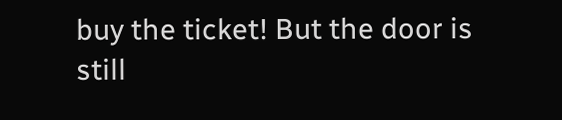buy the ticket! But the door is still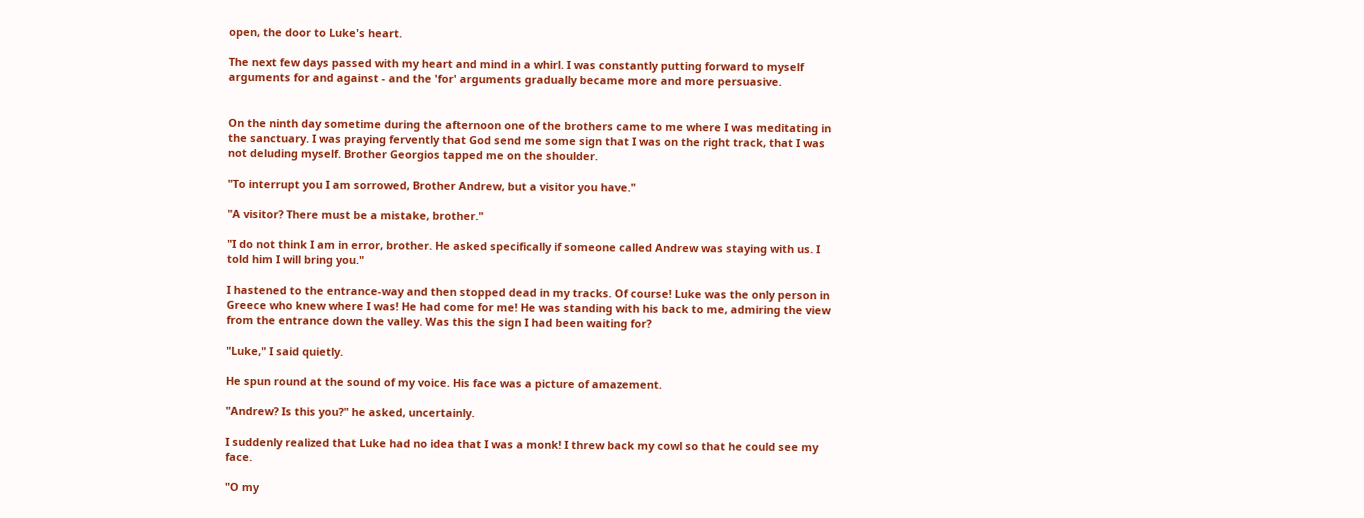open, the door to Luke's heart.

The next few days passed with my heart and mind in a whirl. I was constantly putting forward to myself arguments for and against - and the 'for' arguments gradually became more and more persuasive.


On the ninth day sometime during the afternoon one of the brothers came to me where I was meditating in the sanctuary. I was praying fervently that God send me some sign that I was on the right track, that I was not deluding myself. Brother Georgios tapped me on the shoulder.

"To interrupt you I am sorrowed, Brother Andrew, but a visitor you have."

"A visitor? There must be a mistake, brother."

"I do not think I am in error, brother. He asked specifically if someone called Andrew was staying with us. I told him I will bring you."

I hastened to the entrance-way and then stopped dead in my tracks. Of course! Luke was the only person in Greece who knew where I was! He had come for me! He was standing with his back to me, admiring the view from the entrance down the valley. Was this the sign I had been waiting for?

"Luke," I said quietly.

He spun round at the sound of my voice. His face was a picture of amazement.

"Andrew? Is this you?" he asked, uncertainly.

I suddenly realized that Luke had no idea that I was a monk! I threw back my cowl so that he could see my face.

"O my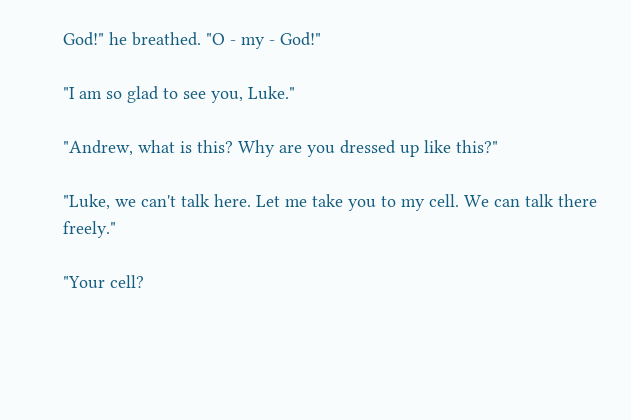God!" he breathed. "O - my - God!"

"I am so glad to see you, Luke."

"Andrew, what is this? Why are you dressed up like this?"

"Luke, we can't talk here. Let me take you to my cell. We can talk there freely."

"Your cell?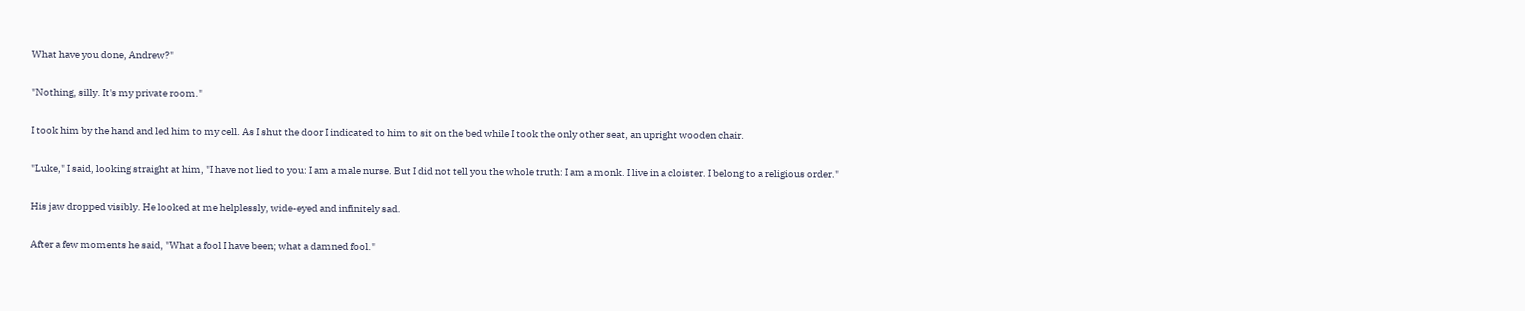What have you done, Andrew?"

"Nothing, silly. It's my private room."

I took him by the hand and led him to my cell. As I shut the door I indicated to him to sit on the bed while I took the only other seat, an upright wooden chair.

"Luke," I said, looking straight at him, "I have not lied to you: I am a male nurse. But I did not tell you the whole truth: I am a monk. I live in a cloister. I belong to a religious order."

His jaw dropped visibly. He looked at me helplessly, wide-eyed and infinitely sad.

After a few moments he said, "What a fool I have been; what a damned fool."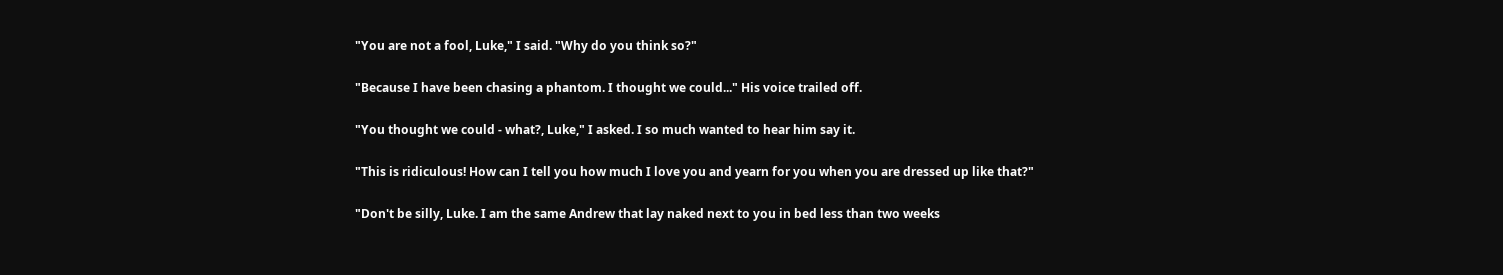"You are not a fool, Luke," I said. "Why do you think so?"

"Because I have been chasing a phantom. I thought we could..." His voice trailed off.

"You thought we could - what?, Luke," I asked. I so much wanted to hear him say it.

"This is ridiculous! How can I tell you how much I love you and yearn for you when you are dressed up like that?"

"Don't be silly, Luke. I am the same Andrew that lay naked next to you in bed less than two weeks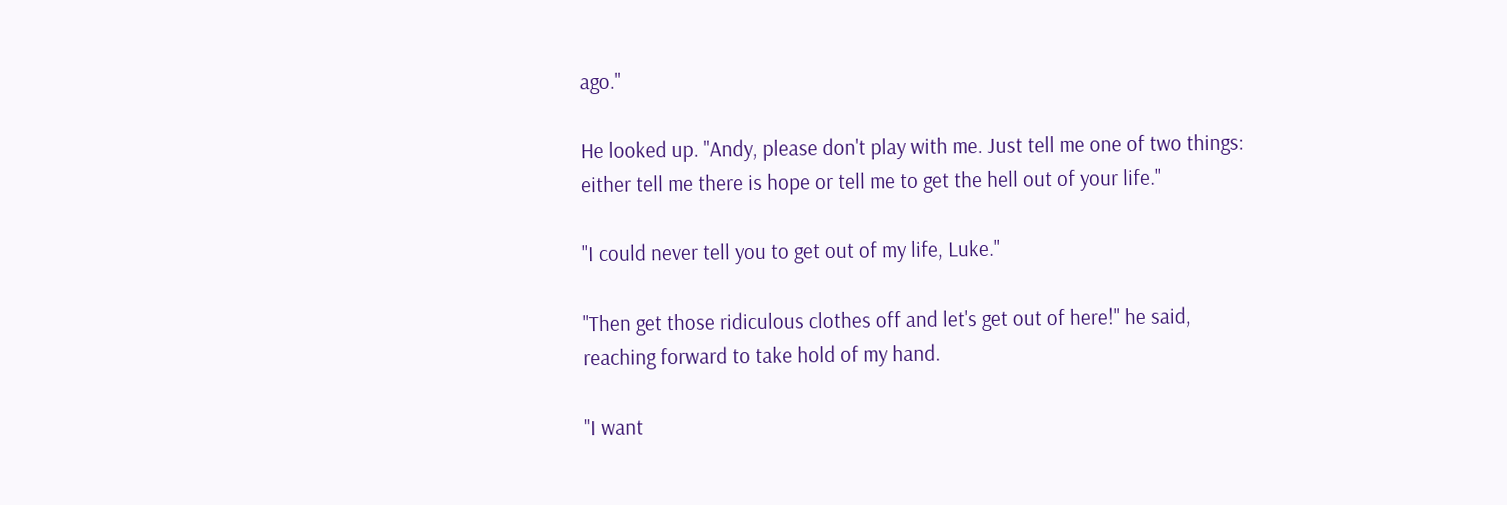ago."

He looked up. "Andy, please don't play with me. Just tell me one of two things: either tell me there is hope or tell me to get the hell out of your life."

"I could never tell you to get out of my life, Luke."

"Then get those ridiculous clothes off and let's get out of here!" he said, reaching forward to take hold of my hand.

"I want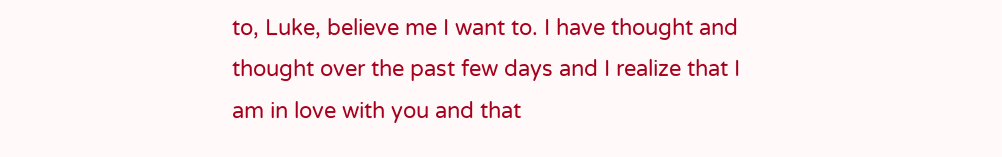to, Luke, believe me I want to. I have thought and thought over the past few days and I realize that I am in love with you and that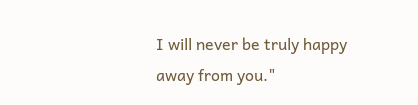I will never be truly happy away from you."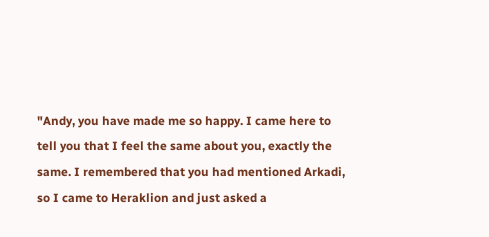"Andy, you have made me so happy. I came here to tell you that I feel the same about you, exactly the same. I remembered that you had mentioned Arkadi, so I came to Heraklion and just asked a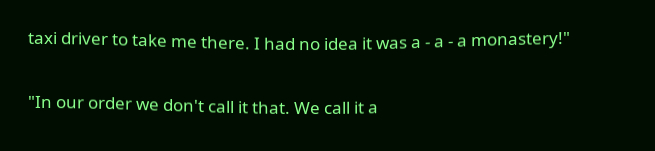taxi driver to take me there. I had no idea it was a - a - a monastery!"

"In our order we don't call it that. We call it a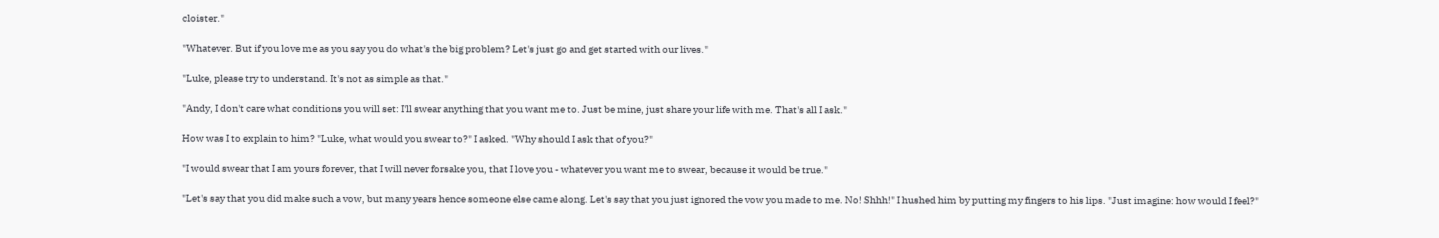cloister."

"Whatever. But if you love me as you say you do what's the big problem? Let's just go and get started with our lives."

"Luke, please try to understand. It's not as simple as that."

"Andy, I don't care what conditions you will set: I'll swear anything that you want me to. Just be mine, just share your life with me. That's all I ask."

How was I to explain to him? "Luke, what would you swear to?" I asked. "Why should I ask that of you?"

"I would swear that I am yours forever, that I will never forsake you, that I love you - whatever you want me to swear, because it would be true."

"Let's say that you did make such a vow, but many years hence someone else came along. Let's say that you just ignored the vow you made to me. No! Shhh!" I hushed him by putting my fingers to his lips. "Just imagine: how would I feel?"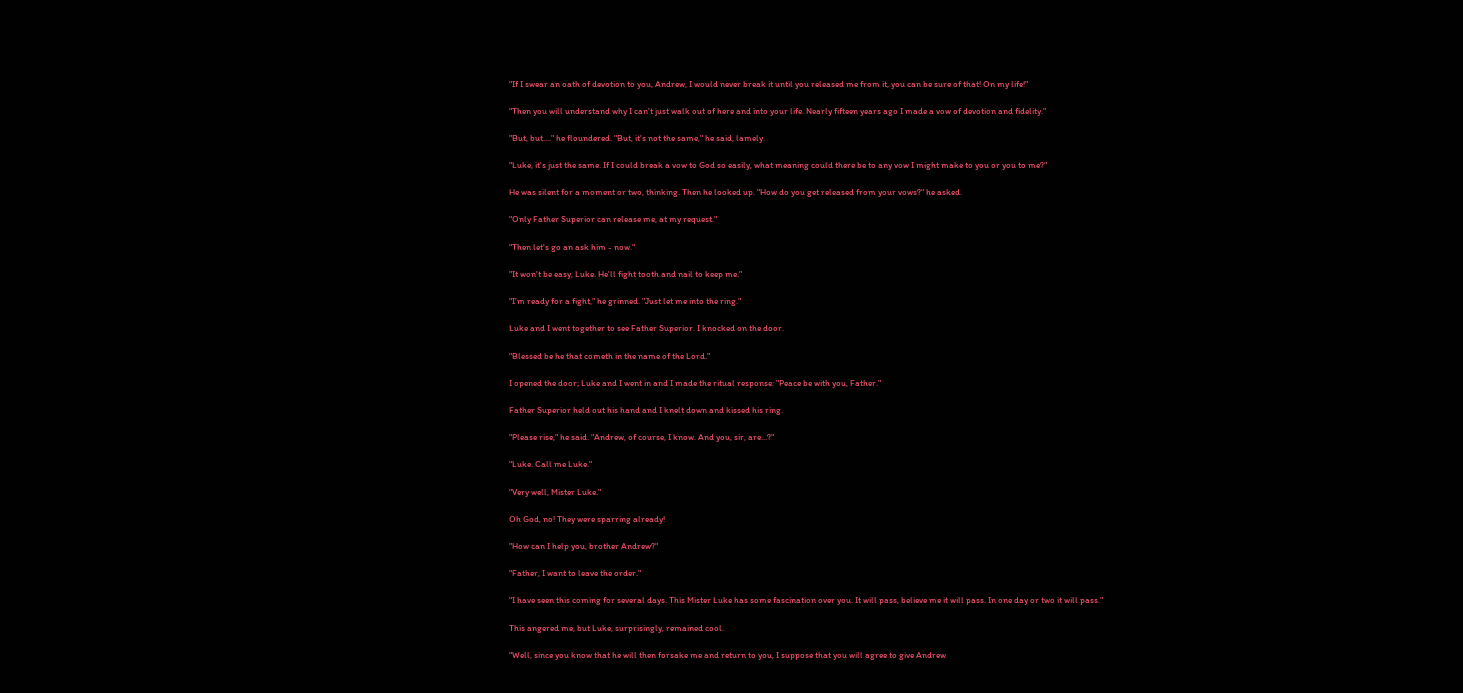"If I swear an oath of devotion to you, Andrew, I would never break it until you released me from it, you can be sure of that! On my life!"

"Then you will understand why I can't just walk out of here and into your life. Nearly fifteen years ago I made a vow of devotion and fidelity."

"But, but...." he floundered. "But, it's not the same," he said, lamely.

"Luke, it's just the same. If I could break a vow to God so easily, what meaning could there be to any vow I might make to you or you to me?"

He was silent for a moment or two, thinking. Then he looked up. "How do you get released from your vows?" he asked.

"Only Father Superior can release me, at my request."

"Then let's go an ask him - now."

"It won't be easy, Luke. He'll fight tooth and nail to keep me."

"I'm ready for a fight," he grinned. "Just let me into the ring."

Luke and I went together to see Father Superior. I knocked on the door.

"Blessed be he that cometh in the name of the Lord."

I opened the door; Luke and I went in and I made the ritual response: "Peace be with you, Father."

Father Superior held out his hand and I knelt down and kissed his ring.

"Please rise," he said. "Andrew, of course, I know. And you, sir, are...?"

"Luke. Call me Luke."

"Very well, Mister Luke."

Oh God, no! They were sparring already!

"How can I help you, brother Andrew?"

"Father, I want to leave the order."

"I have seen this coming for several days. This Mister Luke has some fascination over you. It will pass, believe me it will pass. In one day or two it will pass."

This angered me, but Luke, surprisingly, remained cool.

"Well, since you know that he will then forsake me and return to you, I suppose that you will agree to give Andrew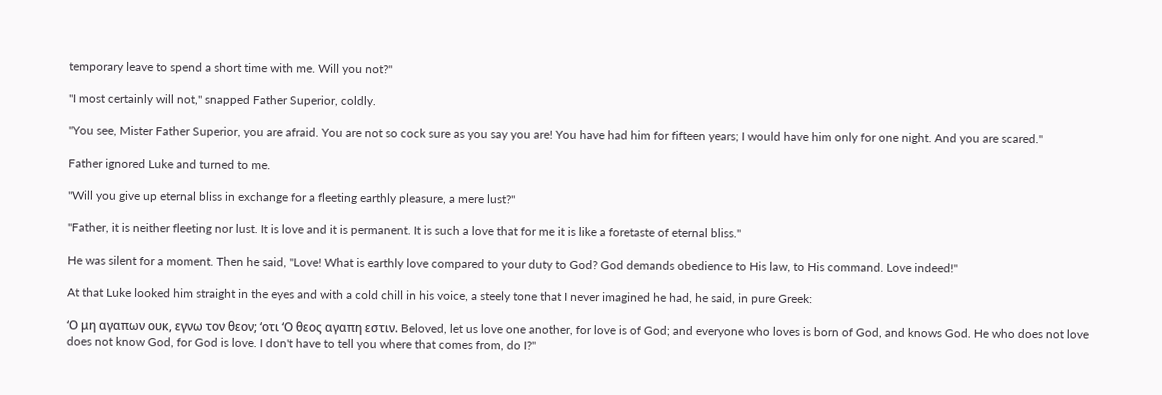temporary leave to spend a short time with me. Will you not?"

"I most certainly will not," snapped Father Superior, coldly.

"You see, Mister Father Superior, you are afraid. You are not so cock sure as you say you are! You have had him for fifteen years; I would have him only for one night. And you are scared."

Father ignored Luke and turned to me.

"Will you give up eternal bliss in exchange for a fleeting earthly pleasure, a mere lust?"

"Father, it is neither fleeting nor lust. It is love and it is permanent. It is such a love that for me it is like a foretaste of eternal bliss."

He was silent for a moment. Then he said, "Love! What is earthly love compared to your duty to God? God demands obedience to His law, to His command. Love indeed!"

At that Luke looked him straight in the eyes and with a cold chill in his voice, a steely tone that I never imagined he had, he said, in pure Greek:

‘Ο μη αγαπων ουκ, εγνω τον θεον; ‘οτι ‘Ο θεος αγαπη εστιν. Beloved, let us love one another, for love is of God; and everyone who loves is born of God, and knows God. He who does not love does not know God, for God is love. I don't have to tell you where that comes from, do I?"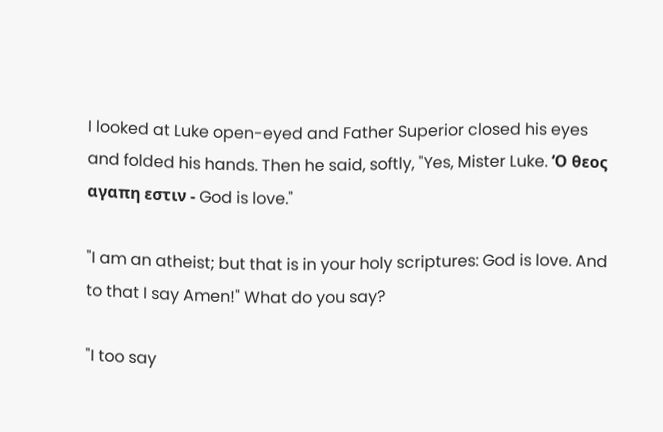I looked at Luke open-eyed and Father Superior closed his eyes and folded his hands. Then he said, softly, "Yes, Mister Luke. ‘Ο θεος αγαπη εστιν - God is love."

"I am an atheist; but that is in your holy scriptures: God is love. And to that I say Amen!" What do you say?

"I too say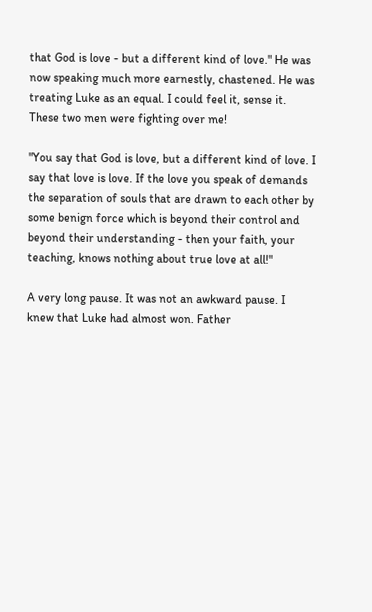that God is love - but a different kind of love." He was now speaking much more earnestly, chastened. He was treating Luke as an equal. I could feel it, sense it. These two men were fighting over me!

"You say that God is love, but a different kind of love. I say that love is love. If the love you speak of demands the separation of souls that are drawn to each other by some benign force which is beyond their control and beyond their understanding - then your faith, your teaching, knows nothing about true love at all!"

A very long pause. It was not an awkward pause. I knew that Luke had almost won. Father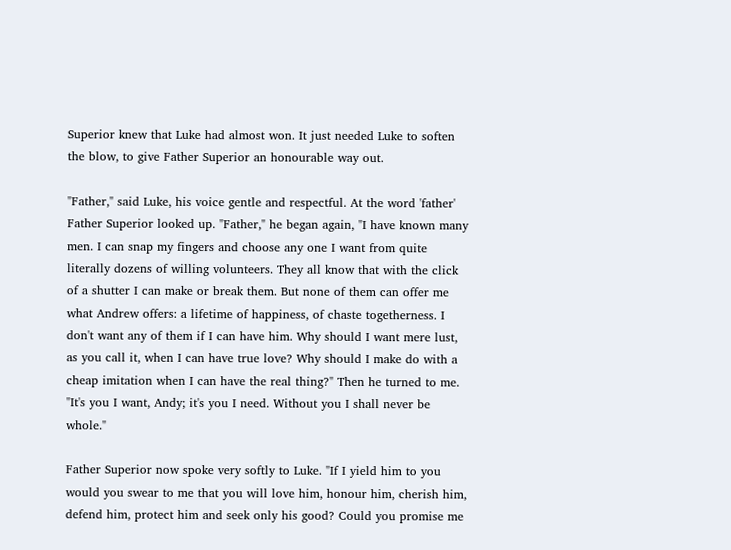Superior knew that Luke had almost won. It just needed Luke to soften the blow, to give Father Superior an honourable way out.

"Father," said Luke, his voice gentle and respectful. At the word 'father' Father Superior looked up. "Father," he began again, "I have known many men. I can snap my fingers and choose any one I want from quite literally dozens of willing volunteers. They all know that with the click of a shutter I can make or break them. But none of them can offer me what Andrew offers: a lifetime of happiness, of chaste togetherness. I don't want any of them if I can have him. Why should I want mere lust, as you call it, when I can have true love? Why should I make do with a cheap imitation when I can have the real thing?" Then he turned to me. "It's you I want, Andy; it's you I need. Without you I shall never be whole."

Father Superior now spoke very softly to Luke. "If I yield him to you would you swear to me that you will love him, honour him, cherish him, defend him, protect him and seek only his good? Could you promise me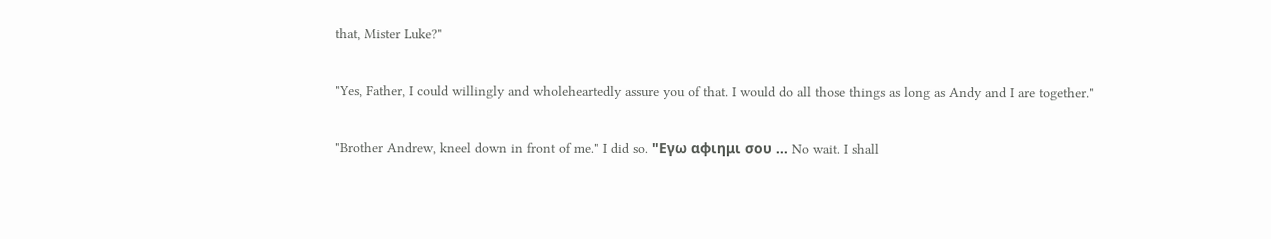that, Mister Luke?"

"Yes, Father, I could willingly and wholeheartedly assure you of that. I would do all those things as long as Andy and I are together."

"Brother Andrew, kneel down in front of me." I did so. "Εγω αφιημι σου ... No wait. I shall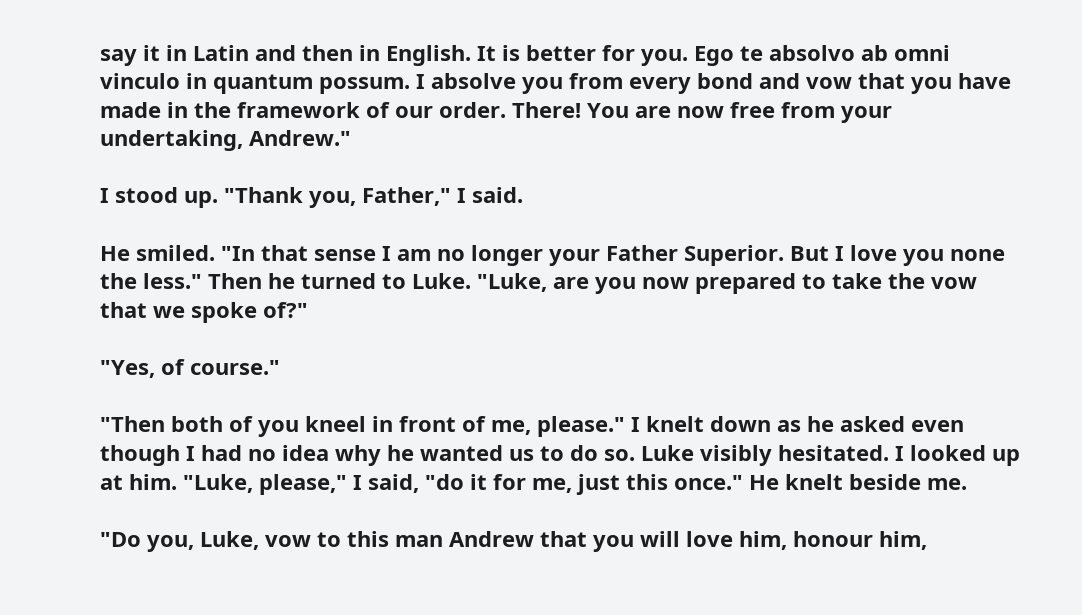say it in Latin and then in English. It is better for you. Ego te absolvo ab omni vinculo in quantum possum. I absolve you from every bond and vow that you have made in the framework of our order. There! You are now free from your undertaking, Andrew."

I stood up. "Thank you, Father," I said.

He smiled. "In that sense I am no longer your Father Superior. But I love you none the less." Then he turned to Luke. "Luke, are you now prepared to take the vow that we spoke of?"

"Yes, of course."

"Then both of you kneel in front of me, please." I knelt down as he asked even though I had no idea why he wanted us to do so. Luke visibly hesitated. I looked up at him. "Luke, please," I said, "do it for me, just this once." He knelt beside me.

"Do you, Luke, vow to this man Andrew that you will love him, honour him,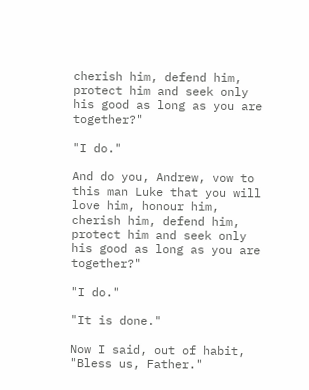cherish him, defend him, protect him and seek only his good as long as you are together?"

"I do."

And do you, Andrew, vow to this man Luke that you will love him, honour him, cherish him, defend him, protect him and seek only his good as long as you are together?"

"I do."

"It is done."

Now I said, out of habit, "Bless us, Father."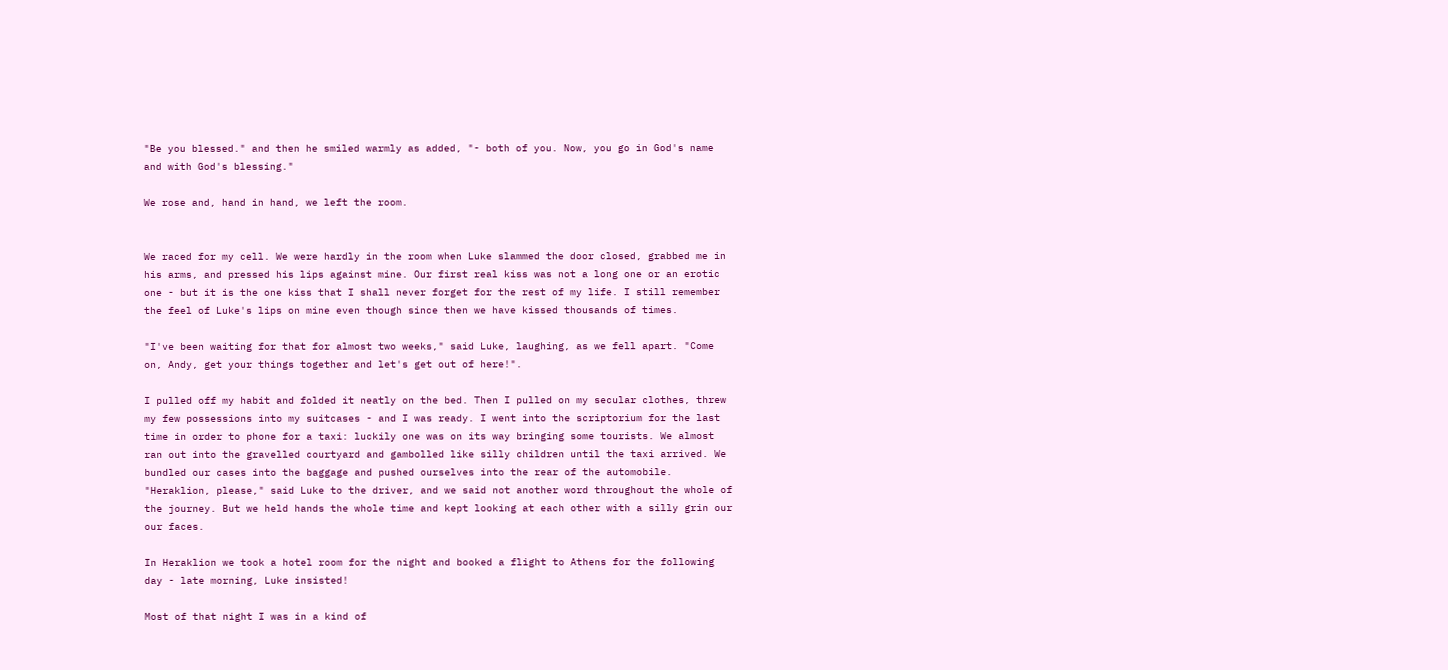"Be you blessed." and then he smiled warmly as added, "- both of you. Now, you go in God's name and with God's blessing."

We rose and, hand in hand, we left the room.


We raced for my cell. We were hardly in the room when Luke slammed the door closed, grabbed me in his arms, and pressed his lips against mine. Our first real kiss was not a long one or an erotic one - but it is the one kiss that I shall never forget for the rest of my life. I still remember the feel of Luke's lips on mine even though since then we have kissed thousands of times.

"I've been waiting for that for almost two weeks," said Luke, laughing, as we fell apart. "Come on, Andy, get your things together and let's get out of here!".

I pulled off my habit and folded it neatly on the bed. Then I pulled on my secular clothes, threw my few possessions into my suitcases - and I was ready. I went into the scriptorium for the last time in order to phone for a taxi: luckily one was on its way bringing some tourists. We almost ran out into the gravelled courtyard and gambolled like silly children until the taxi arrived. We bundled our cases into the baggage and pushed ourselves into the rear of the automobile. "Heraklion, please," said Luke to the driver, and we said not another word throughout the whole of the journey. But we held hands the whole time and kept looking at each other with a silly grin our our faces.

In Heraklion we took a hotel room for the night and booked a flight to Athens for the following day - late morning, Luke insisted!

Most of that night I was in a kind of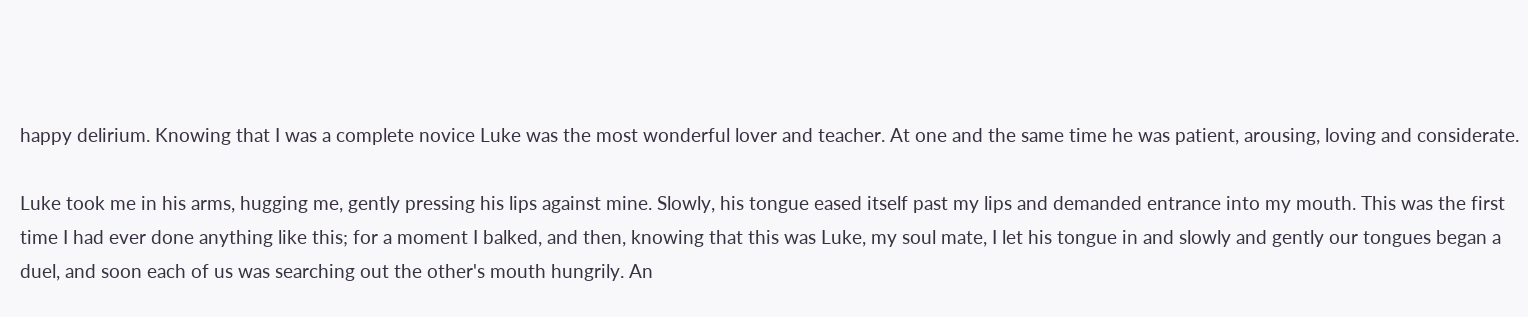happy delirium. Knowing that I was a complete novice Luke was the most wonderful lover and teacher. At one and the same time he was patient, arousing, loving and considerate.

Luke took me in his arms, hugging me, gently pressing his lips against mine. Slowly, his tongue eased itself past my lips and demanded entrance into my mouth. This was the first time I had ever done anything like this; for a moment I balked, and then, knowing that this was Luke, my soul mate, I let his tongue in and slowly and gently our tongues began a duel, and soon each of us was searching out the other's mouth hungrily. An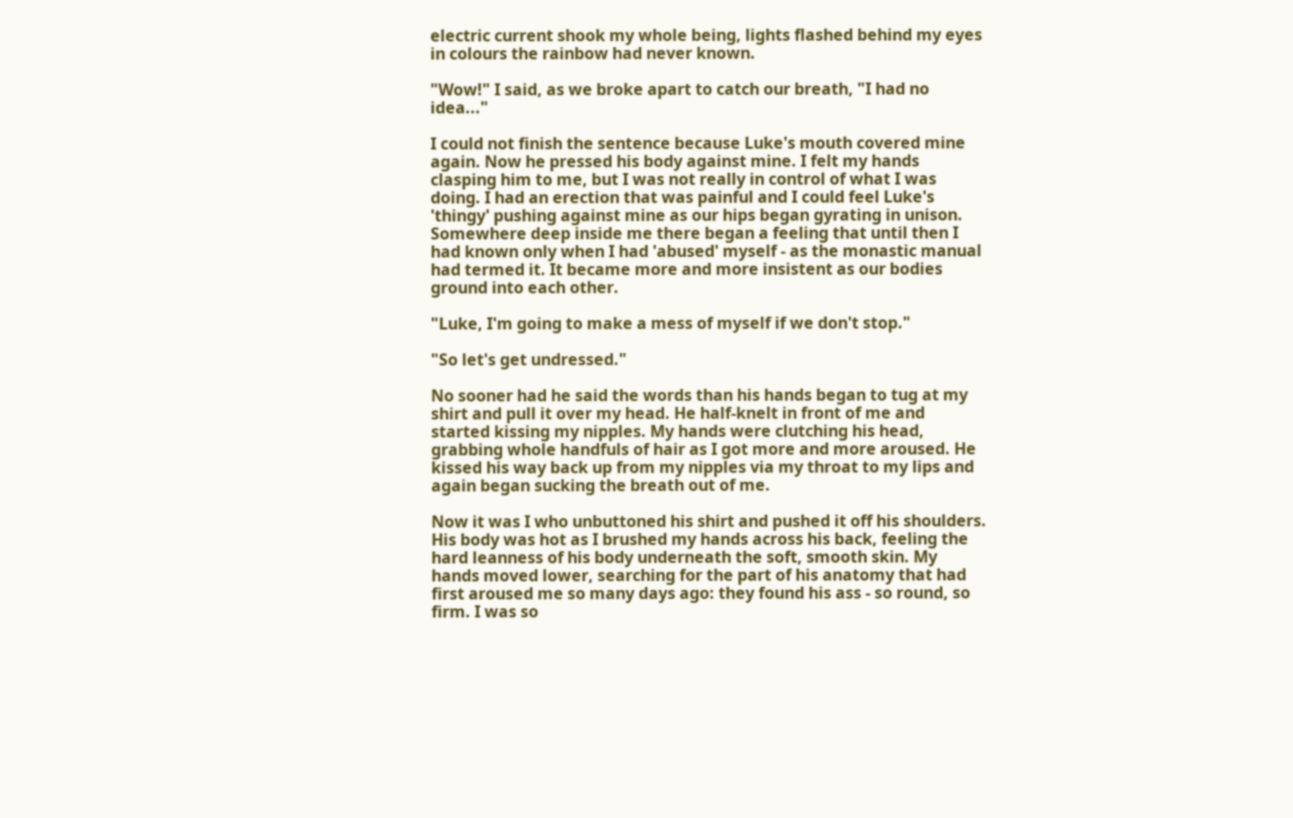electric current shook my whole being, lights flashed behind my eyes in colours the rainbow had never known.

"Wow!" I said, as we broke apart to catch our breath, "I had no idea..."

I could not finish the sentence because Luke's mouth covered mine again. Now he pressed his body against mine. I felt my hands clasping him to me, but I was not really in control of what I was doing. I had an erection that was painful and I could feel Luke's 'thingy' pushing against mine as our hips began gyrating in unison. Somewhere deep inside me there began a feeling that until then I had known only when I had 'abused' myself - as the monastic manual had termed it. It became more and more insistent as our bodies ground into each other.

"Luke, I'm going to make a mess of myself if we don't stop."

"So let's get undressed."

No sooner had he said the words than his hands began to tug at my shirt and pull it over my head. He half-knelt in front of me and started kissing my nipples. My hands were clutching his head, grabbing whole handfuls of hair as I got more and more aroused. He kissed his way back up from my nipples via my throat to my lips and again began sucking the breath out of me.

Now it was I who unbuttoned his shirt and pushed it off his shoulders. His body was hot as I brushed my hands across his back, feeling the hard leanness of his body underneath the soft, smooth skin. My hands moved lower, searching for the part of his anatomy that had first aroused me so many days ago: they found his ass - so round, so firm. I was so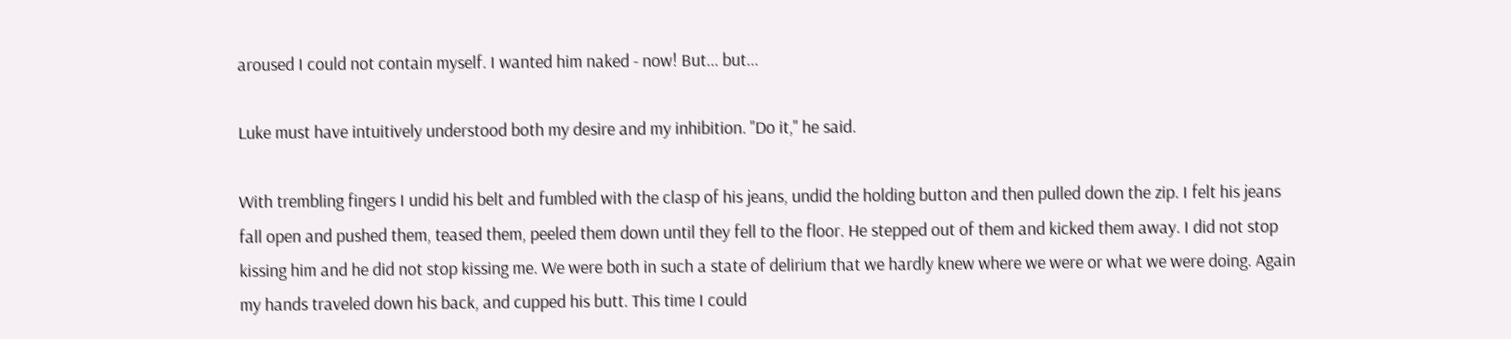aroused I could not contain myself. I wanted him naked - now! But... but...

Luke must have intuitively understood both my desire and my inhibition. "Do it," he said.

With trembling fingers I undid his belt and fumbled with the clasp of his jeans, undid the holding button and then pulled down the zip. I felt his jeans fall open and pushed them, teased them, peeled them down until they fell to the floor. He stepped out of them and kicked them away. I did not stop kissing him and he did not stop kissing me. We were both in such a state of delirium that we hardly knew where we were or what we were doing. Again my hands traveled down his back, and cupped his butt. This time I could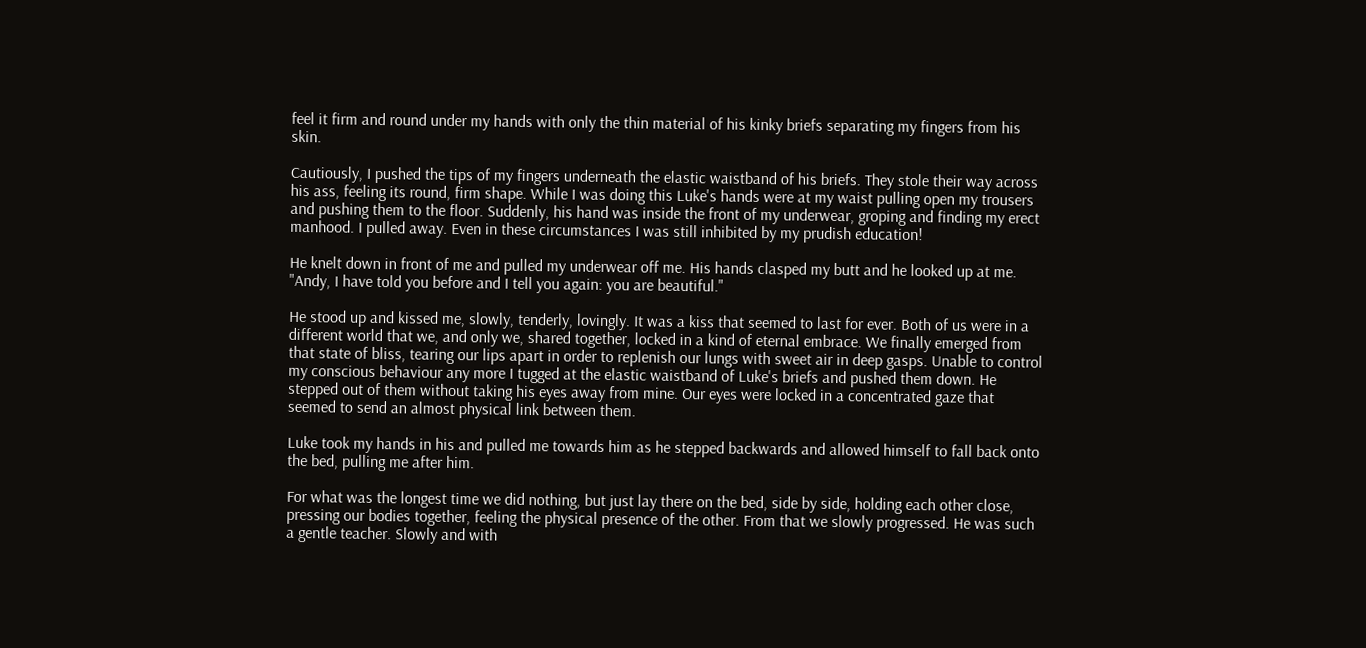feel it firm and round under my hands with only the thin material of his kinky briefs separating my fingers from his skin.

Cautiously, I pushed the tips of my fingers underneath the elastic waistband of his briefs. They stole their way across his ass, feeling its round, firm shape. While I was doing this Luke's hands were at my waist pulling open my trousers and pushing them to the floor. Suddenly, his hand was inside the front of my underwear, groping and finding my erect manhood. I pulled away. Even in these circumstances I was still inhibited by my prudish education!

He knelt down in front of me and pulled my underwear off me. His hands clasped my butt and he looked up at me. "Andy, I have told you before and I tell you again: you are beautiful."

He stood up and kissed me, slowly, tenderly, lovingly. It was a kiss that seemed to last for ever. Both of us were in a different world that we, and only we, shared together, locked in a kind of eternal embrace. We finally emerged from that state of bliss, tearing our lips apart in order to replenish our lungs with sweet air in deep gasps. Unable to control my conscious behaviour any more I tugged at the elastic waistband of Luke's briefs and pushed them down. He stepped out of them without taking his eyes away from mine. Our eyes were locked in a concentrated gaze that seemed to send an almost physical link between them.

Luke took my hands in his and pulled me towards him as he stepped backwards and allowed himself to fall back onto the bed, pulling me after him.

For what was the longest time we did nothing, but just lay there on the bed, side by side, holding each other close, pressing our bodies together, feeling the physical presence of the other. From that we slowly progressed. He was such a gentle teacher. Slowly and with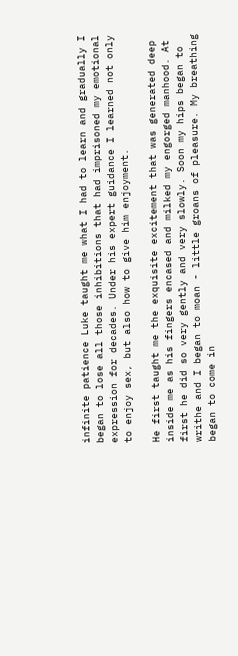infinite patience Luke taught me what I had to learn and gradually I began to lose all those inhibitions that had imprisoned my emotional expression for decades. Under his expert guidance I learned not only to enjoy sex, but also how to give him enjoyment.

He first taught me the exquisite excitement that was generated deep inside me as his fingers encased and milked my engorged manhood. At first he did so very gently and very slowly. Soon my hips began to writhe and I began to moan - little groans of pleasure. My breathing began to come in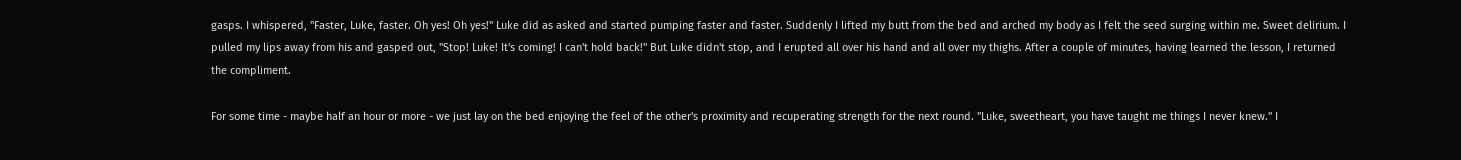gasps. I whispered, "Faster, Luke, faster. Oh yes! Oh yes!" Luke did as asked and started pumping faster and faster. Suddenly I lifted my butt from the bed and arched my body as I felt the seed surging within me. Sweet delirium. I pulled my lips away from his and gasped out, "Stop! Luke! It's coming! I can't hold back!" But Luke didn't stop, and I erupted all over his hand and all over my thighs. After a couple of minutes, having learned the lesson, I returned the compliment.

For some time - maybe half an hour or more - we just lay on the bed enjoying the feel of the other's proximity and recuperating strength for the next round. "Luke, sweetheart, you have taught me things I never knew." I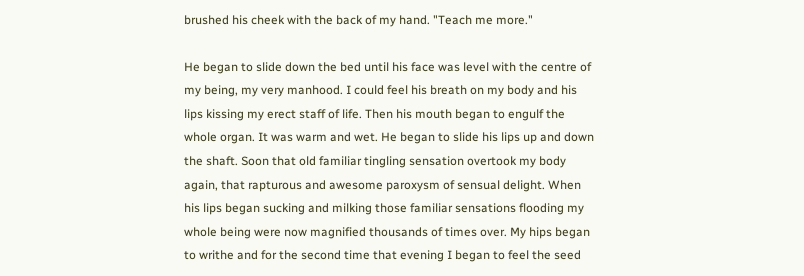brushed his cheek with the back of my hand. "Teach me more."

He began to slide down the bed until his face was level with the centre of my being, my very manhood. I could feel his breath on my body and his lips kissing my erect staff of life. Then his mouth began to engulf the whole organ. It was warm and wet. He began to slide his lips up and down the shaft. Soon that old familiar tingling sensation overtook my body again, that rapturous and awesome paroxysm of sensual delight. When his lips began sucking and milking those familiar sensations flooding my whole being were now magnified thousands of times over. My hips began to writhe and for the second time that evening I began to feel the seed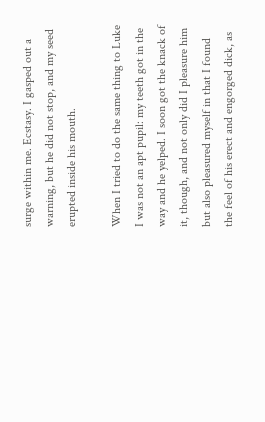surge within me. Ecstasy. I gasped out a warning, but he did not stop, and my seed erupted inside his mouth.

When I tried to do the same thing to Luke I was not an apt pupil: my teeth got in the way and he yelped. I soon got the knack of it, though, and not only did I pleasure him but also pleasured myself in that I found the feel of his erect and engorged dick, as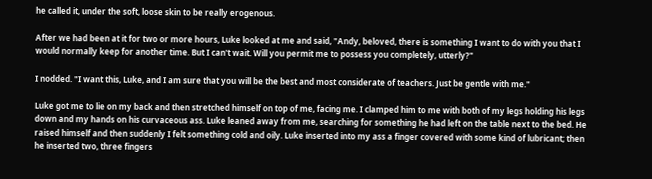he called it, under the soft, loose skin to be really erogenous.

After we had been at it for two or more hours, Luke looked at me and said, "Andy, beloved, there is something I want to do with you that I would normally keep for another time. But I can't wait. Will you permit me to possess you completely, utterly?"

I nodded. "I want this, Luke, and I am sure that you will be the best and most considerate of teachers. Just be gentle with me."

Luke got me to lie on my back and then stretched himself on top of me, facing me. I clamped him to me with both of my legs holding his legs down and my hands on his curvaceous ass. Luke leaned away from me, searching for something he had left on the table next to the bed. He raised himself and then suddenly I felt something cold and oily. Luke inserted into my ass a finger covered with some kind of lubricant; then he inserted two, three fingers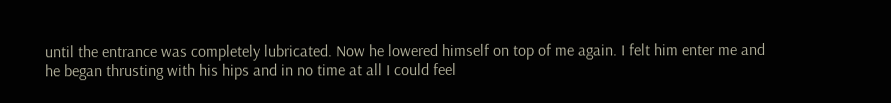until the entrance was completely lubricated. Now he lowered himself on top of me again. I felt him enter me and he began thrusting with his hips and in no time at all I could feel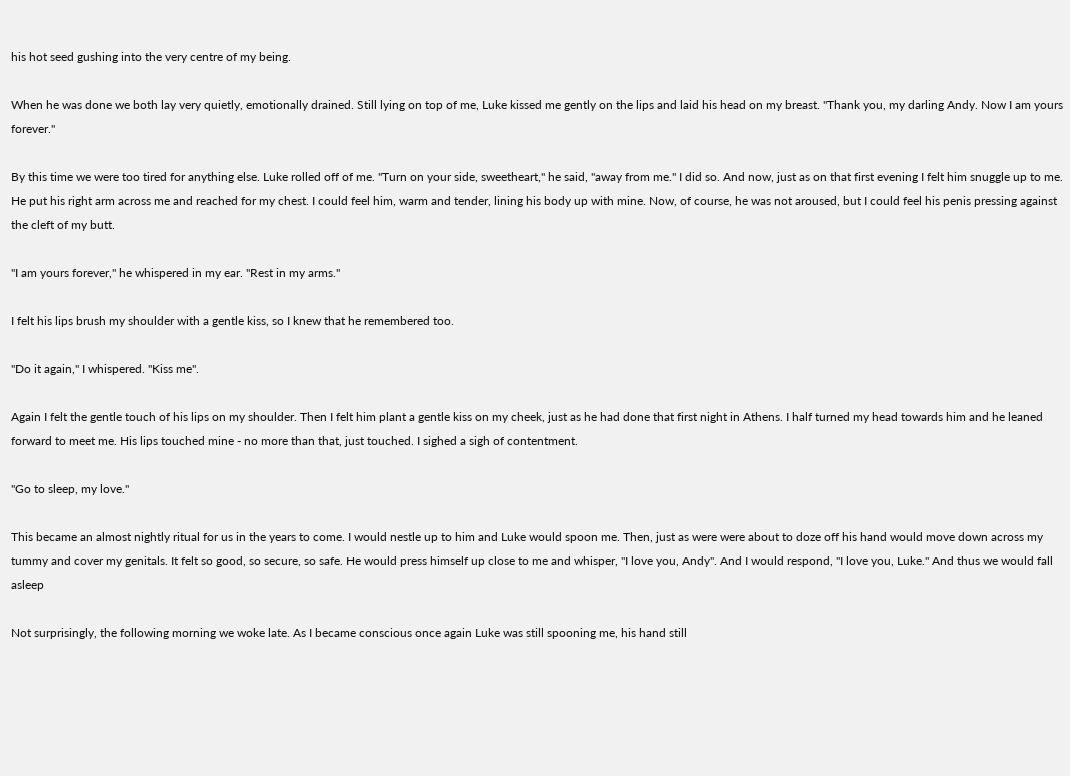his hot seed gushing into the very centre of my being.

When he was done we both lay very quietly, emotionally drained. Still lying on top of me, Luke kissed me gently on the lips and laid his head on my breast. "Thank you, my darling Andy. Now I am yours forever."

By this time we were too tired for anything else. Luke rolled off of me. "Turn on your side, sweetheart," he said, "away from me." I did so. And now, just as on that first evening I felt him snuggle up to me. He put his right arm across me and reached for my chest. I could feel him, warm and tender, lining his body up with mine. Now, of course, he was not aroused, but I could feel his penis pressing against the cleft of my butt.

"I am yours forever," he whispered in my ear. "Rest in my arms."

I felt his lips brush my shoulder with a gentle kiss, so I knew that he remembered too.

"Do it again," I whispered. "Kiss me".

Again I felt the gentle touch of his lips on my shoulder. Then I felt him plant a gentle kiss on my cheek, just as he had done that first night in Athens. I half turned my head towards him and he leaned forward to meet me. His lips touched mine - no more than that, just touched. I sighed a sigh of contentment.

"Go to sleep, my love."

This became an almost nightly ritual for us in the years to come. I would nestle up to him and Luke would spoon me. Then, just as were were about to doze off his hand would move down across my tummy and cover my genitals. It felt so good, so secure, so safe. He would press himself up close to me and whisper, "I love you, Andy". And I would respond, "I love you, Luke." And thus we would fall asleep

Not surprisingly, the following morning we woke late. As I became conscious once again Luke was still spooning me, his hand still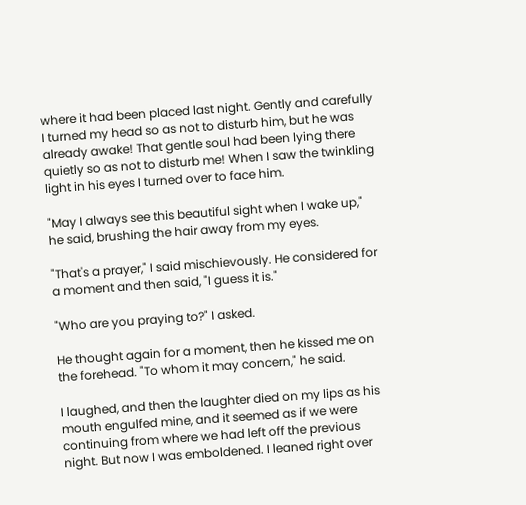where it had been placed last night. Gently and carefully I turned my head so as not to disturb him, but he was already awake! That gentle soul had been lying there quietly so as not to disturb me! When I saw the twinkling light in his eyes I turned over to face him.

"May I always see this beautiful sight when I wake up," he said, brushing the hair away from my eyes.

"That's a prayer," I said mischievously. He considered for a moment and then said, "I guess it is."

"Who are you praying to?" I asked.

He thought again for a moment, then he kissed me on the forehead. "To whom it may concern," he said.

I laughed, and then the laughter died on my lips as his mouth engulfed mine, and it seemed as if we were continuing from where we had left off the previous night. But now I was emboldened. I leaned right over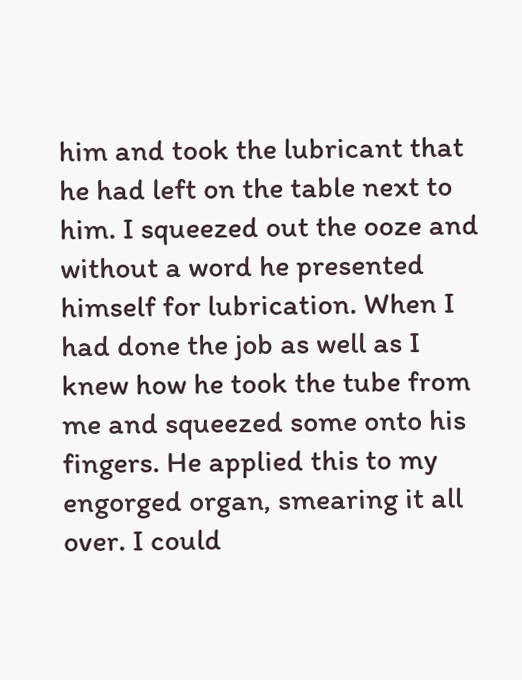him and took the lubricant that he had left on the table next to him. I squeezed out the ooze and without a word he presented himself for lubrication. When I had done the job as well as I knew how he took the tube from me and squeezed some onto his fingers. He applied this to my engorged organ, smearing it all over. I could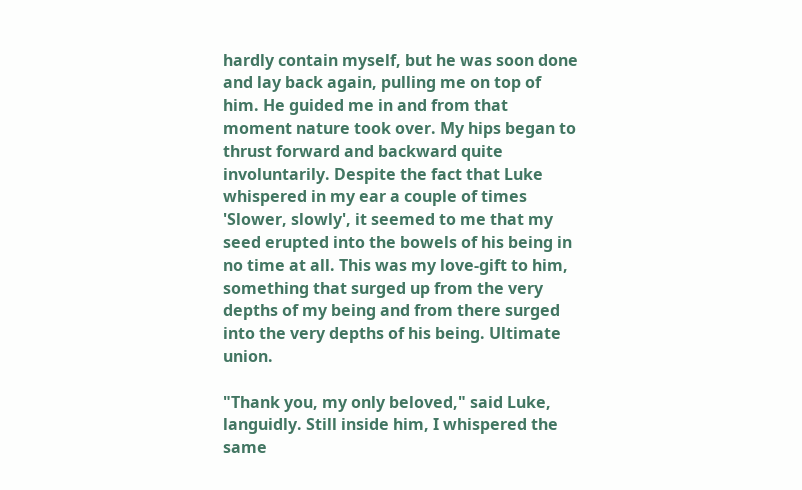hardly contain myself, but he was soon done and lay back again, pulling me on top of him. He guided me in and from that moment nature took over. My hips began to thrust forward and backward quite involuntarily. Despite the fact that Luke whispered in my ear a couple of times 'Slower, slowly', it seemed to me that my seed erupted into the bowels of his being in no time at all. This was my love-gift to him, something that surged up from the very depths of my being and from there surged into the very depths of his being. Ultimate union.

"Thank you, my only beloved," said Luke, languidly. Still inside him, I whispered the same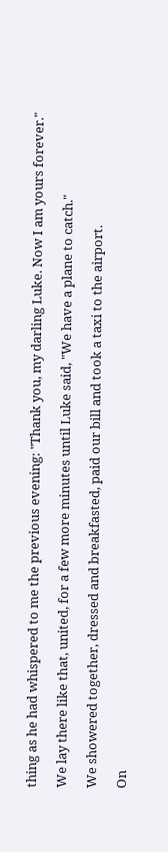thing as he had whispered to me the previous evening: "Thank you, my darling Luke. Now I am yours forever."

We lay there like that, united, for a few more minutes until Luke said, "We have a plane to catch."

We showered together, dressed and breakfasted, paid our bill and took a taxi to the airport.

On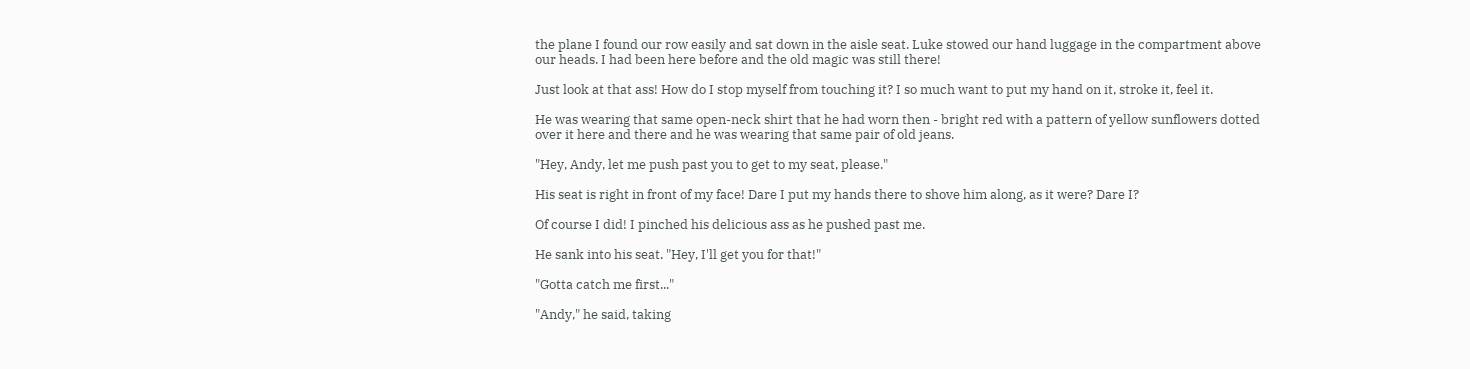the plane I found our row easily and sat down in the aisle seat. Luke stowed our hand luggage in the compartment above our heads. I had been here before and the old magic was still there!

Just look at that ass! How do I stop myself from touching it? I so much want to put my hand on it, stroke it, feel it.

He was wearing that same open-neck shirt that he had worn then - bright red with a pattern of yellow sunflowers dotted over it here and there and he was wearing that same pair of old jeans.

"Hey, Andy, let me push past you to get to my seat, please."

His seat is right in front of my face! Dare I put my hands there to shove him along, as it were? Dare I?

Of course I did! I pinched his delicious ass as he pushed past me.

He sank into his seat. "Hey, I'll get you for that!"

"Gotta catch me first..."

"Andy," he said, taking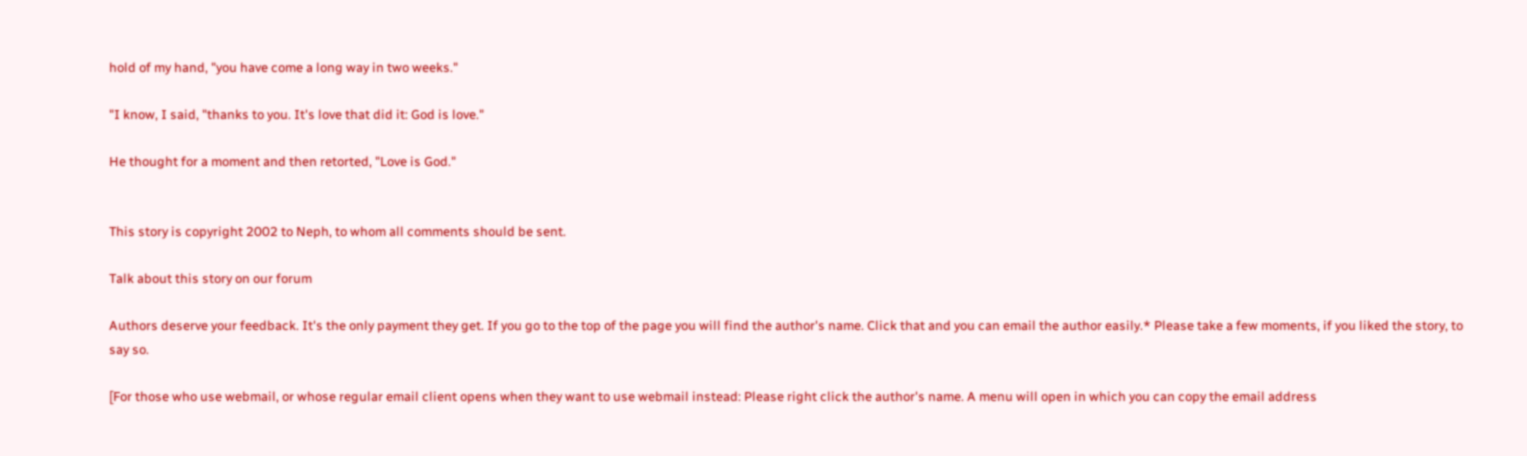hold of my hand, "you have come a long way in two weeks."

"I know, I said, "thanks to you. It's love that did it: God is love."

He thought for a moment and then retorted, "Love is God."


This story is copyright 2002 to Neph, to whom all comments should be sent.

Talk about this story on our forum

Authors deserve your feedback. It's the only payment they get. If you go to the top of the page you will find the author's name. Click that and you can email the author easily.* Please take a few moments, if you liked the story, to say so.

[For those who use webmail, or whose regular email client opens when they want to use webmail instead: Please right click the author's name. A menu will open in which you can copy the email address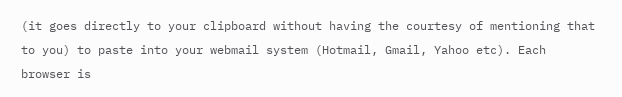(it goes directly to your clipboard without having the courtesy of mentioning that to you) to paste into your webmail system (Hotmail, Gmail, Yahoo etc). Each browser is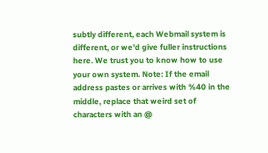subtly different, each Webmail system is different, or we'd give fuller instructions here. We trust you to know how to use your own system. Note: If the email address pastes or arrives with %40 in the middle, replace that weird set of characters with an @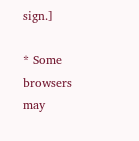sign.]

* Some browsers may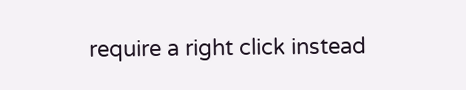require a right click instead